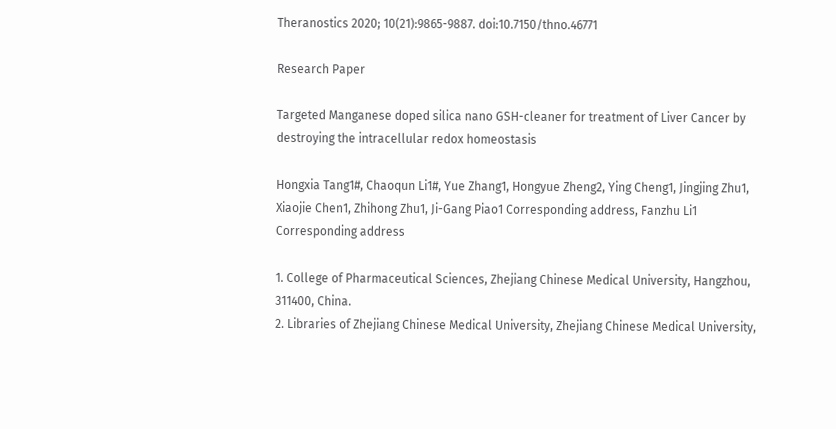Theranostics 2020; 10(21):9865-9887. doi:10.7150/thno.46771

Research Paper

Targeted Manganese doped silica nano GSH-cleaner for treatment of Liver Cancer by destroying the intracellular redox homeostasis

Hongxia Tang1#, Chaoqun Li1#, Yue Zhang1, Hongyue Zheng2, Ying Cheng1, Jingjing Zhu1, Xiaojie Chen1, Zhihong Zhu1, Ji-Gang Piao1 Corresponding address, Fanzhu Li1 Corresponding address

1. College of Pharmaceutical Sciences, Zhejiang Chinese Medical University, Hangzhou, 311400, China.
2. Libraries of Zhejiang Chinese Medical University, Zhejiang Chinese Medical University,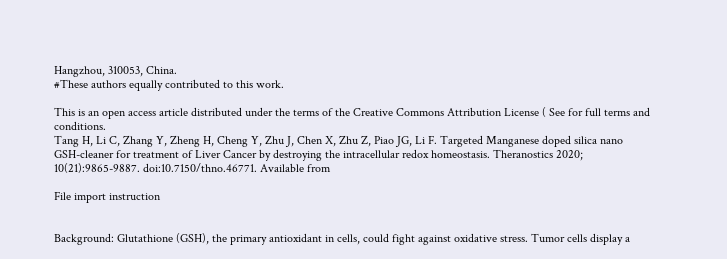Hangzhou, 310053, China.
#These authors equally contributed to this work.

This is an open access article distributed under the terms of the Creative Commons Attribution License ( See for full terms and conditions.
Tang H, Li C, Zhang Y, Zheng H, Cheng Y, Zhu J, Chen X, Zhu Z, Piao JG, Li F. Targeted Manganese doped silica nano GSH-cleaner for treatment of Liver Cancer by destroying the intracellular redox homeostasis. Theranostics 2020; 10(21):9865-9887. doi:10.7150/thno.46771. Available from

File import instruction


Background: Glutathione (GSH), the primary antioxidant in cells, could fight against oxidative stress. Tumor cells display a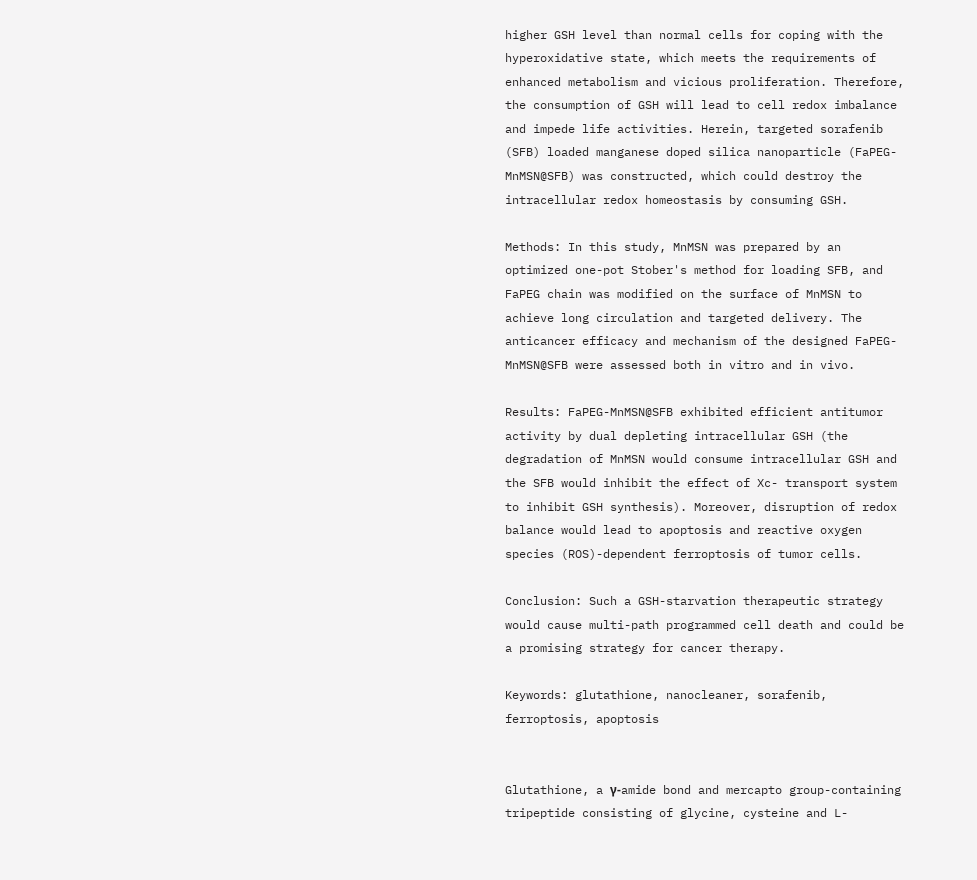higher GSH level than normal cells for coping with the hyperoxidative state, which meets the requirements of enhanced metabolism and vicious proliferation. Therefore, the consumption of GSH will lead to cell redox imbalance and impede life activities. Herein, targeted sorafenib (SFB) loaded manganese doped silica nanoparticle (FaPEG-MnMSN@SFB) was constructed, which could destroy the intracellular redox homeostasis by consuming GSH.

Methods: In this study, MnMSN was prepared by an optimized one-pot Stober's method for loading SFB, and FaPEG chain was modified on the surface of MnMSN to achieve long circulation and targeted delivery. The anticancer efficacy and mechanism of the designed FaPEG-MnMSN@SFB were assessed both in vitro and in vivo.

Results: FaPEG-MnMSN@SFB exhibited efficient antitumor activity by dual depleting intracellular GSH (the degradation of MnMSN would consume intracellular GSH and the SFB would inhibit the effect of Xc- transport system to inhibit GSH synthesis). Moreover, disruption of redox balance would lead to apoptosis and reactive oxygen species (ROS)-dependent ferroptosis of tumor cells.

Conclusion: Such a GSH-starvation therapeutic strategy would cause multi-path programmed cell death and could be a promising strategy for cancer therapy.

Keywords: glutathione, nanocleaner, sorafenib, ferroptosis, apoptosis


Glutathione, a γ-amide bond and mercapto group-containing tripeptide consisting of glycine, cysteine and L-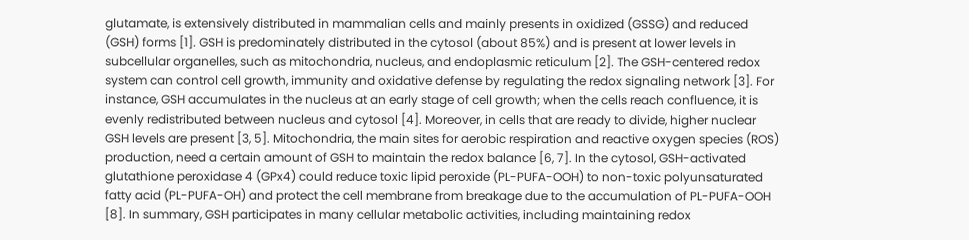glutamate, is extensively distributed in mammalian cells and mainly presents in oxidized (GSSG) and reduced (GSH) forms [1]. GSH is predominately distributed in the cytosol (about 85%) and is present at lower levels in subcellular organelles, such as mitochondria, nucleus, and endoplasmic reticulum [2]. The GSH-centered redox system can control cell growth, immunity and oxidative defense by regulating the redox signaling network [3]. For instance, GSH accumulates in the nucleus at an early stage of cell growth; when the cells reach confluence, it is evenly redistributed between nucleus and cytosol [4]. Moreover, in cells that are ready to divide, higher nuclear GSH levels are present [3, 5]. Mitochondria, the main sites for aerobic respiration and reactive oxygen species (ROS) production, need a certain amount of GSH to maintain the redox balance [6, 7]. In the cytosol, GSH-activated glutathione peroxidase 4 (GPx4) could reduce toxic lipid peroxide (PL-PUFA-OOH) to non-toxic polyunsaturated fatty acid (PL-PUFA-OH) and protect the cell membrane from breakage due to the accumulation of PL-PUFA-OOH [8]. In summary, GSH participates in many cellular metabolic activities, including maintaining redox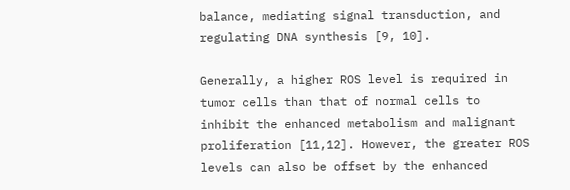balance, mediating signal transduction, and regulating DNA synthesis [9, 10].

Generally, a higher ROS level is required in tumor cells than that of normal cells to inhibit the enhanced metabolism and malignant proliferation [11,12]. However, the greater ROS levels can also be offset by the enhanced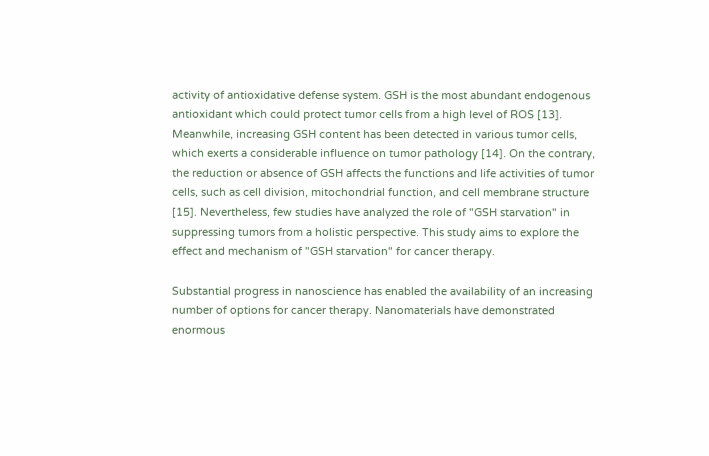activity of antioxidative defense system. GSH is the most abundant endogenous antioxidant which could protect tumor cells from a high level of ROS [13]. Meanwhile, increasing GSH content has been detected in various tumor cells, which exerts a considerable influence on tumor pathology [14]. On the contrary, the reduction or absence of GSH affects the functions and life activities of tumor cells, such as cell division, mitochondrial function, and cell membrane structure [15]. Nevertheless, few studies have analyzed the role of "GSH starvation" in suppressing tumors from a holistic perspective. This study aims to explore the effect and mechanism of "GSH starvation" for cancer therapy.

Substantial progress in nanoscience has enabled the availability of an increasing number of options for cancer therapy. Nanomaterials have demonstrated enormous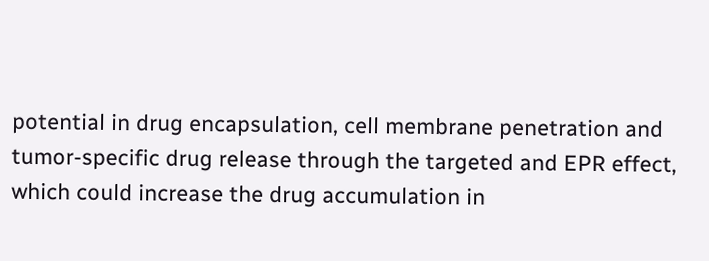potential in drug encapsulation, cell membrane penetration and tumor-specific drug release through the targeted and EPR effect, which could increase the drug accumulation in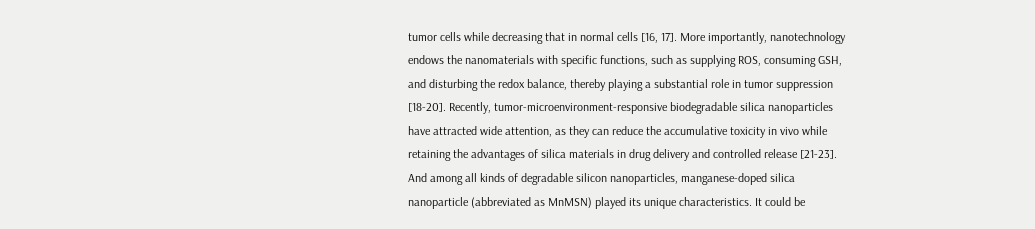tumor cells while decreasing that in normal cells [16, 17]. More importantly, nanotechnology endows the nanomaterials with specific functions, such as supplying ROS, consuming GSH, and disturbing the redox balance, thereby playing a substantial role in tumor suppression [18-20]. Recently, tumor-microenvironment-responsive biodegradable silica nanoparticles have attracted wide attention, as they can reduce the accumulative toxicity in vivo while retaining the advantages of silica materials in drug delivery and controlled release [21-23]. And among all kinds of degradable silicon nanoparticles, manganese-doped silica nanoparticle (abbreviated as MnMSN) played its unique characteristics. It could be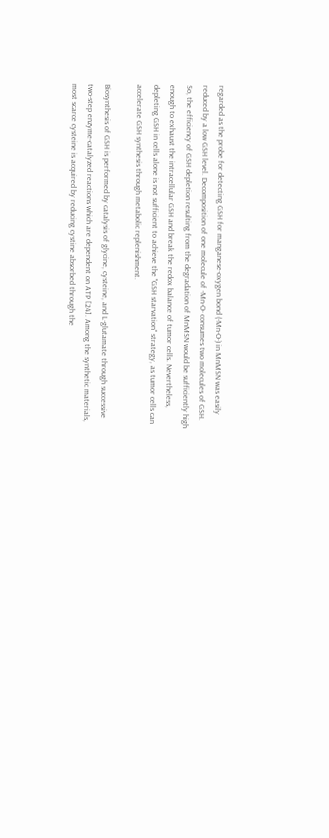regarded as the probe for detecting GSH for manganese-oxygen bond (-Mn-O-) in MnMSN was easily reduced by a low GSH level. Decomposition of one molecule of -Mn-O- consumes two molecules of GSH. So, the efficiency of GSH depletion resulting from the degradation of MnMSN would be sufficiently high enough to exhaust the intracellular GSH and break the redox balance of tumor cells. Nevertheless, depleting GSH in cells alone is not sufficient to achieve the "GSH starvation" strategy, as tumor cells can accelerate GSH synthesis through metabolic replenishment.

Biosynthesis of GSH is performed by catalysis of glycine, cysteine, and L-glutamate through successive two-step enzyme-catalyzed reactions which are dependent on ATP [24]. Among the synthetic materials, most scarce cysteine is acquired by reducing cystine absorbed through the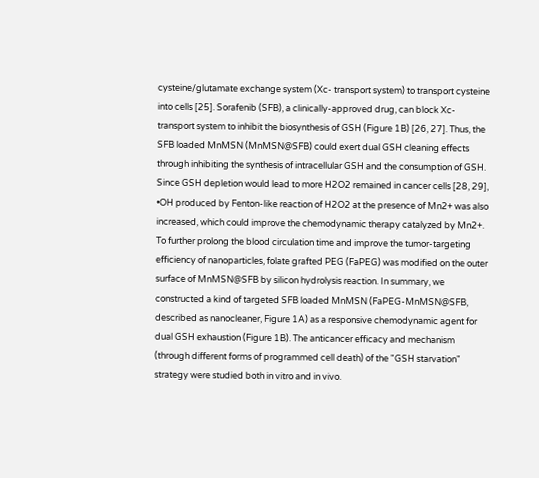cysteine/glutamate exchange system (Xc- transport system) to transport cysteine into cells [25]. Sorafenib (SFB), a clinically-approved drug, can block Xc- transport system to inhibit the biosynthesis of GSH (Figure 1B) [26, 27]. Thus, the SFB loaded MnMSN (MnMSN@SFB) could exert dual GSH cleaning effects through inhibiting the synthesis of intracellular GSH and the consumption of GSH. Since GSH depletion would lead to more H2O2 remained in cancer cells [28, 29], •OH produced by Fenton-like reaction of H2O2 at the presence of Mn2+ was also increased, which could improve the chemodynamic therapy catalyzed by Mn2+. To further prolong the blood circulation time and improve the tumor-targeting efficiency of nanoparticles, folate grafted PEG (FaPEG) was modified on the outer surface of MnMSN@SFB by silicon hydrolysis reaction. In summary, we constructed a kind of targeted SFB loaded MnMSN (FaPEG-MnMSN@SFB, described as nanocleaner, Figure 1A) as a responsive chemodynamic agent for dual GSH exhaustion (Figure 1B). The anticancer efficacy and mechanism (through different forms of programmed cell death) of the "GSH starvation" strategy were studied both in vitro and in vivo.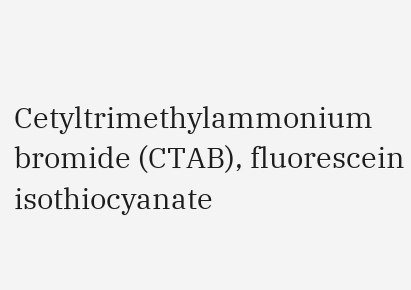Cetyltrimethylammonium bromide (CTAB), fluorescein isothiocyanate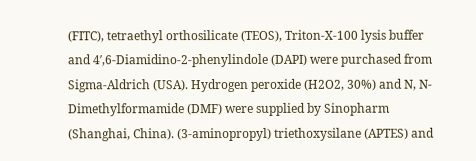(FITC), tetraethyl orthosilicate (TEOS), Triton-X-100 lysis buffer and 4′,6-Diamidino-2-phenylindole (DAPI) were purchased from Sigma-Aldrich (USA). Hydrogen peroxide (H2O2, 30%) and N, N-Dimethylformamide (DMF) were supplied by Sinopharm (Shanghai, China). (3-aminopropyl) triethoxysilane (APTES) and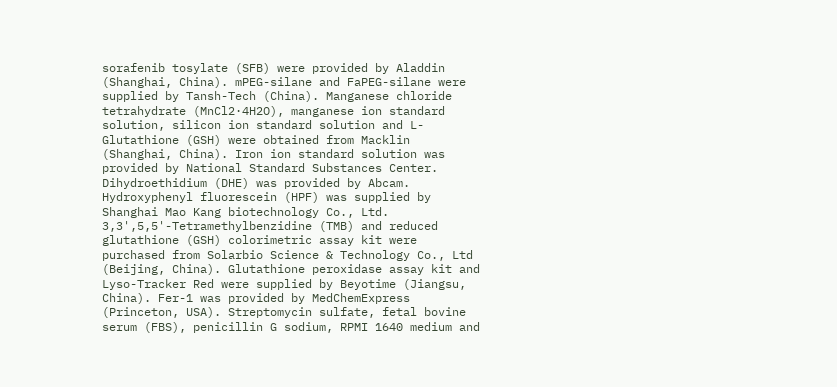sorafenib tosylate (SFB) were provided by Aladdin (Shanghai, China). mPEG-silane and FaPEG-silane were supplied by Tansh-Tech (China). Manganese chloride tetrahydrate (MnCl2·4H2O), manganese ion standard solution, silicon ion standard solution and L-Glutathione (GSH) were obtained from Macklin (Shanghai, China). Iron ion standard solution was provided by National Standard Substances Center. Dihydroethidium (DHE) was provided by Abcam. Hydroxyphenyl fluorescein (HPF) was supplied by Shanghai Mao Kang biotechnology Co., Ltd. 3,3',5,5'-Tetramethylbenzidine (TMB) and reduced glutathione (GSH) colorimetric assay kit were purchased from Solarbio Science & Technology Co., Ltd (Beijing, China). Glutathione peroxidase assay kit and Lyso-Tracker Red were supplied by Beyotime (Jiangsu, China). Fer-1 was provided by MedChemExpress (Princeton, USA). Streptomycin sulfate, fetal bovine serum (FBS), penicillin G sodium, RPMI 1640 medium and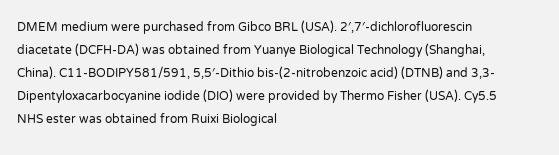DMEM medium were purchased from Gibco BRL (USA). 2′,7′-dichlorofluorescin diacetate (DCFH-DA) was obtained from Yuanye Biological Technology (Shanghai, China). C11-BODIPY581/591, 5,5′-Dithio bis-(2-nitrobenzoic acid) (DTNB) and 3,3-Dipentyloxacarbocyanine iodide (DIO) were provided by Thermo Fisher (USA). Cy5.5 NHS ester was obtained from Ruixi Biological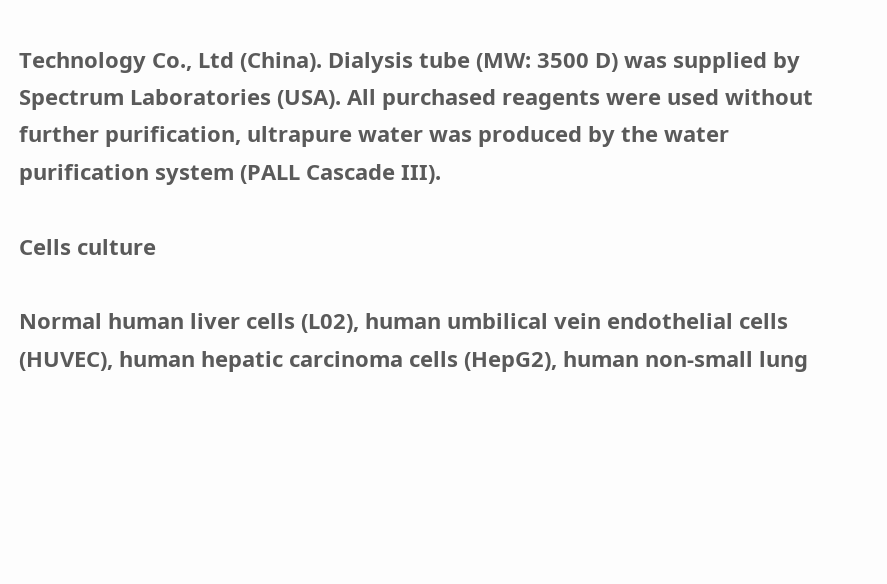Technology Co., Ltd (China). Dialysis tube (MW: 3500 D) was supplied by Spectrum Laboratories (USA). All purchased reagents were used without further purification, ultrapure water was produced by the water purification system (PALL Cascade III).

Cells culture

Normal human liver cells (L02), human umbilical vein endothelial cells (HUVEC), human hepatic carcinoma cells (HepG2), human non-small lung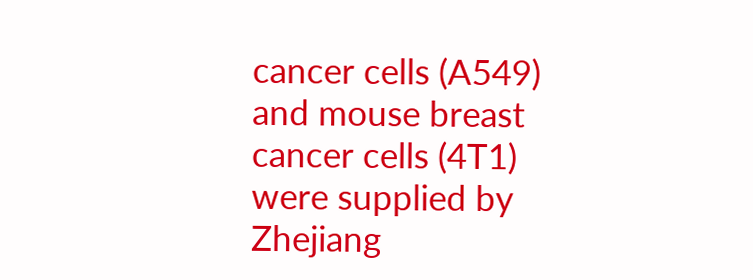cancer cells (A549) and mouse breast cancer cells (4T1) were supplied by Zhejiang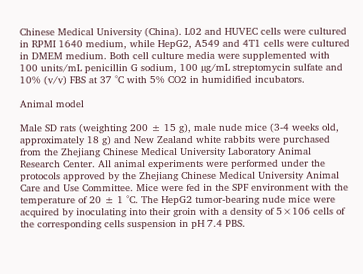Chinese Medical University (China). L02 and HUVEC cells were cultured in RPMI 1640 medium, while HepG2, A549 and 4T1 cells were cultured in DMEM medium. Both cell culture media were supplemented with 100 units/mL penicillin G sodium, 100 µg/mL streptomycin sulfate and 10% (v/v) FBS at 37 °C with 5% CO2 in humidified incubators.

Animal model

Male SD rats (weighting 200 ± 15 g), male nude mice (3-4 weeks old, approximately 18 g) and New Zealand white rabbits were purchased from the Zhejiang Chinese Medical University Laboratory Animal Research Center. All animal experiments were performed under the protocols approved by the Zhejiang Chinese Medical University Animal Care and Use Committee. Mice were fed in the SPF environment with the temperature of 20 ± 1 °C. The HepG2 tumor-bearing nude mice were acquired by inoculating into their groin with a density of 5×106 cells of the corresponding cells suspension in pH 7.4 PBS.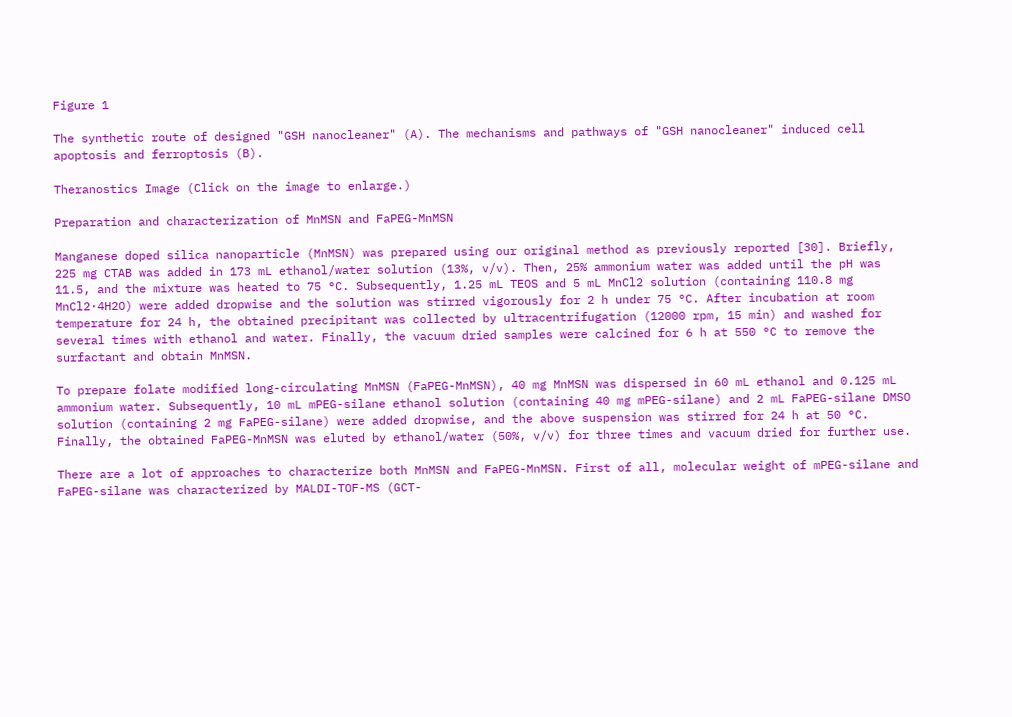Figure 1

The synthetic route of designed "GSH nanocleaner" (A). The mechanisms and pathways of "GSH nanocleaner" induced cell apoptosis and ferroptosis (B).

Theranostics Image (Click on the image to enlarge.)

Preparation and characterization of MnMSN and FaPEG-MnMSN

Manganese doped silica nanoparticle (MnMSN) was prepared using our original method as previously reported [30]. Briefly, 225 mg CTAB was added in 173 mL ethanol/water solution (13%, v/v). Then, 25% ammonium water was added until the pH was 11.5, and the mixture was heated to 75 °C. Subsequently, 1.25 mL TEOS and 5 mL MnCl2 solution (containing 110.8 mg MnCl2·4H2O) were added dropwise and the solution was stirred vigorously for 2 h under 75 °C. After incubation at room temperature for 24 h, the obtained precipitant was collected by ultracentrifugation (12000 rpm, 15 min) and washed for several times with ethanol and water. Finally, the vacuum dried samples were calcined for 6 h at 550 °C to remove the surfactant and obtain MnMSN.

To prepare folate modified long-circulating MnMSN (FaPEG-MnMSN), 40 mg MnMSN was dispersed in 60 mL ethanol and 0.125 mL ammonium water. Subsequently, 10 mL mPEG-silane ethanol solution (containing 40 mg mPEG-silane) and 2 mL FaPEG-silane DMSO solution (containing 2 mg FaPEG-silane) were added dropwise, and the above suspension was stirred for 24 h at 50 °C. Finally, the obtained FaPEG-MnMSN was eluted by ethanol/water (50%, v/v) for three times and vacuum dried for further use.

There are a lot of approaches to characterize both MnMSN and FaPEG-MnMSN. First of all, molecular weight of mPEG-silane and FaPEG-silane was characterized by MALDI-TOF-MS (GCT-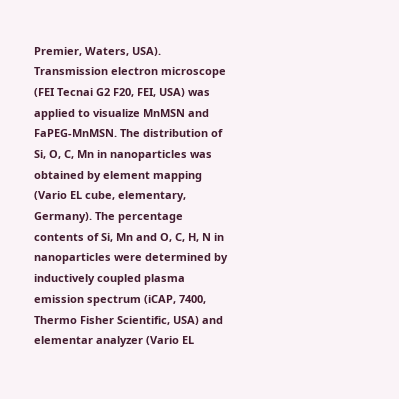Premier, Waters, USA). Transmission electron microscope (FEI Tecnai G2 F20, FEI, USA) was applied to visualize MnMSN and FaPEG-MnMSN. The distribution of Si, O, C, Mn in nanoparticles was obtained by element mapping (Vario EL cube, elementary, Germany). The percentage contents of Si, Mn and O, C, H, N in nanoparticles were determined by inductively coupled plasma emission spectrum (iCAP, 7400, Thermo Fisher Scientific, USA) and elementar analyzer (Vario EL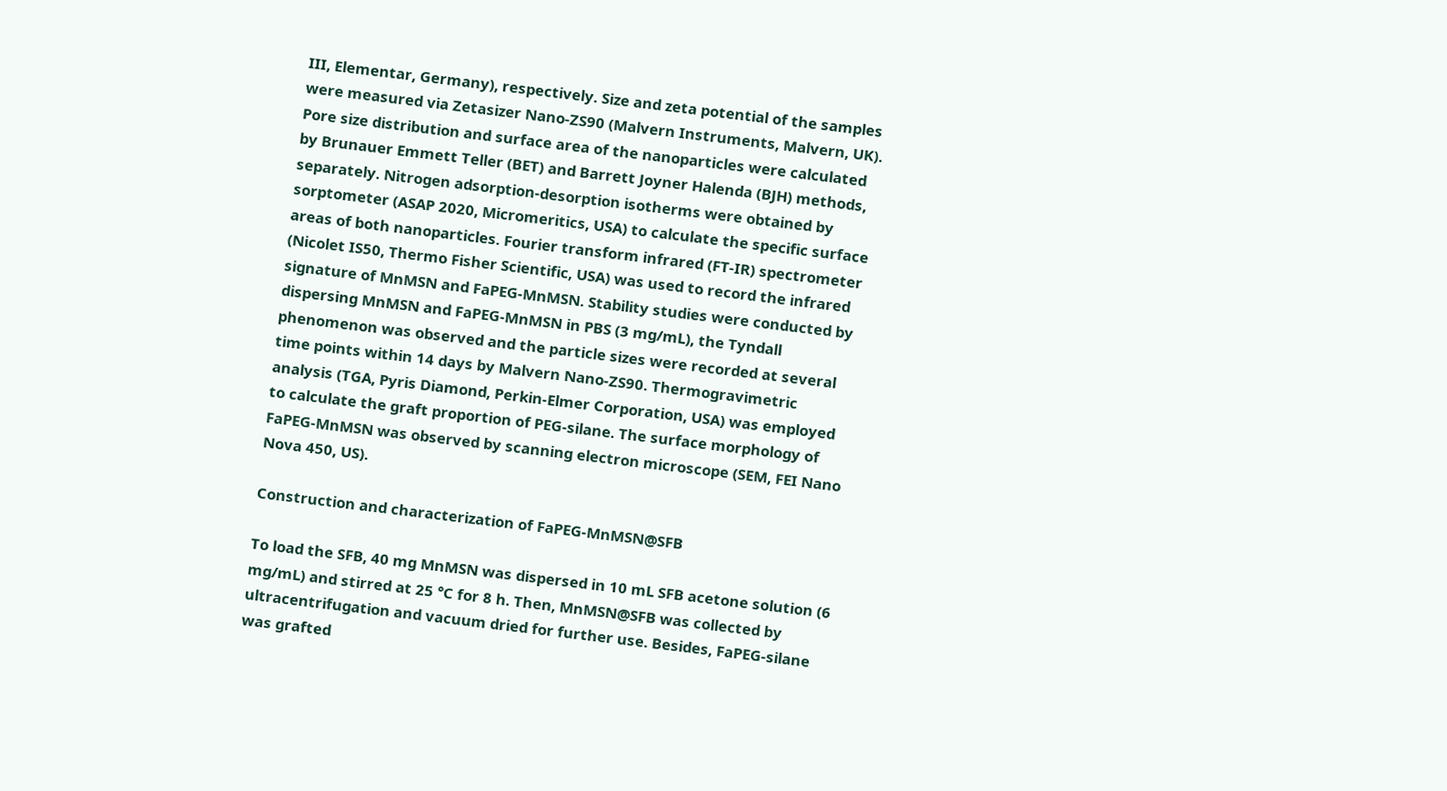III, Elementar, Germany), respectively. Size and zeta potential of the samples were measured via Zetasizer Nano-ZS90 (Malvern Instruments, Malvern, UK). Pore size distribution and surface area of the nanoparticles were calculated by Brunauer Emmett Teller (BET) and Barrett Joyner Halenda (BJH) methods, separately. Nitrogen adsorption-desorption isotherms were obtained by sorptometer (ASAP 2020, Micromeritics, USA) to calculate the specific surface areas of both nanoparticles. Fourier transform infrared (FT-IR) spectrometer (Nicolet IS50, Thermo Fisher Scientific, USA) was used to record the infrared signature of MnMSN and FaPEG-MnMSN. Stability studies were conducted by dispersing MnMSN and FaPEG-MnMSN in PBS (3 mg/mL), the Tyndall phenomenon was observed and the particle sizes were recorded at several time points within 14 days by Malvern Nano-ZS90. Thermogravimetric analysis (TGA, Pyris Diamond, Perkin-Elmer Corporation, USA) was employed to calculate the graft proportion of PEG-silane. The surface morphology of FaPEG-MnMSN was observed by scanning electron microscope (SEM, FEI Nano Nova 450, US).

Construction and characterization of FaPEG-MnMSN@SFB

To load the SFB, 40 mg MnMSN was dispersed in 10 mL SFB acetone solution (6 mg/mL) and stirred at 25 °C for 8 h. Then, MnMSN@SFB was collected by ultracentrifugation and vacuum dried for further use. Besides, FaPEG-silane was grafted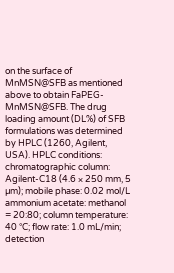on the surface of MnMSN@SFB as mentioned above to obtain FaPEG-MnMSN@SFB. The drug loading amount (DL%) of SFB formulations was determined by HPLC (1260, Agilent, USA). HPLC conditions: chromatographic column: Agilent-C18 (4.6 × 250 mm, 5 µm); mobile phase: 0.02 mol/L ammonium acetate: methanol = 20:80; column temperature: 40 °C; flow rate: 1.0 mL/min; detection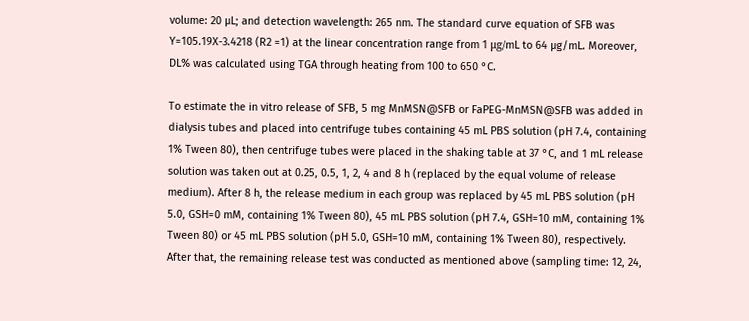volume: 20 µL; and detection wavelength: 265 nm. The standard curve equation of SFB was Y=105.19X-3.4218 (R2 =1) at the linear concentration range from 1 μg/mL to 64 µg/mL. Moreover, DL% was calculated using TGA through heating from 100 to 650 °C.

To estimate the in vitro release of SFB, 5 mg MnMSN@SFB or FaPEG-MnMSN@SFB was added in dialysis tubes and placed into centrifuge tubes containing 45 mL PBS solution (pH 7.4, containing 1% Tween 80), then centrifuge tubes were placed in the shaking table at 37 °C, and 1 mL release solution was taken out at 0.25, 0.5, 1, 2, 4 and 8 h (replaced by the equal volume of release medium). After 8 h, the release medium in each group was replaced by 45 mL PBS solution (pH 5.0, GSH=0 mM, containing 1% Tween 80), 45 mL PBS solution (pH 7.4, GSH=10 mM, containing 1% Tween 80) or 45 mL PBS solution (pH 5.0, GSH=10 mM, containing 1% Tween 80), respectively. After that, the remaining release test was conducted as mentioned above (sampling time: 12, 24,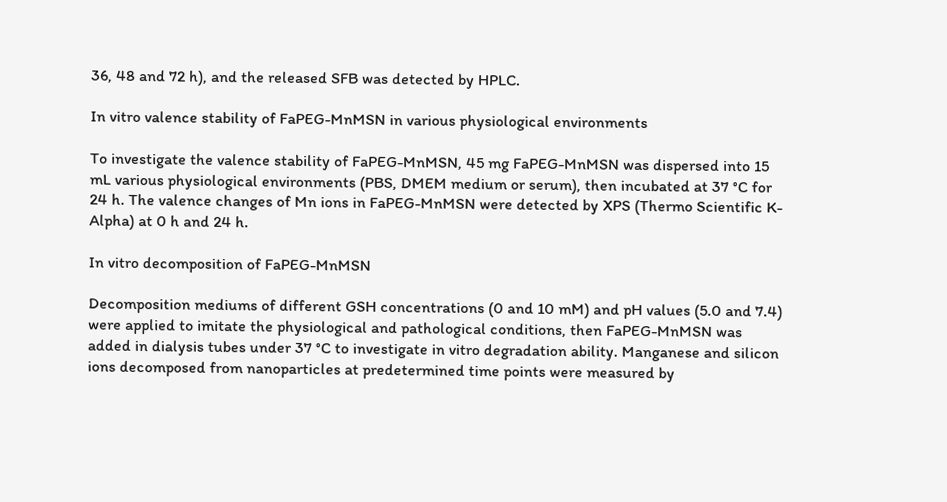36, 48 and 72 h), and the released SFB was detected by HPLC.

In vitro valence stability of FaPEG-MnMSN in various physiological environments

To investigate the valence stability of FaPEG-MnMSN, 45 mg FaPEG-MnMSN was dispersed into 15 mL various physiological environments (PBS, DMEM medium or serum), then incubated at 37 °C for 24 h. The valence changes of Mn ions in FaPEG-MnMSN were detected by XPS (Thermo Scientific K-Alpha) at 0 h and 24 h.

In vitro decomposition of FaPEG-MnMSN

Decomposition mediums of different GSH concentrations (0 and 10 mM) and pH values (5.0 and 7.4) were applied to imitate the physiological and pathological conditions, then FaPEG-MnMSN was added in dialysis tubes under 37 °C to investigate in vitro degradation ability. Manganese and silicon ions decomposed from nanoparticles at predetermined time points were measured by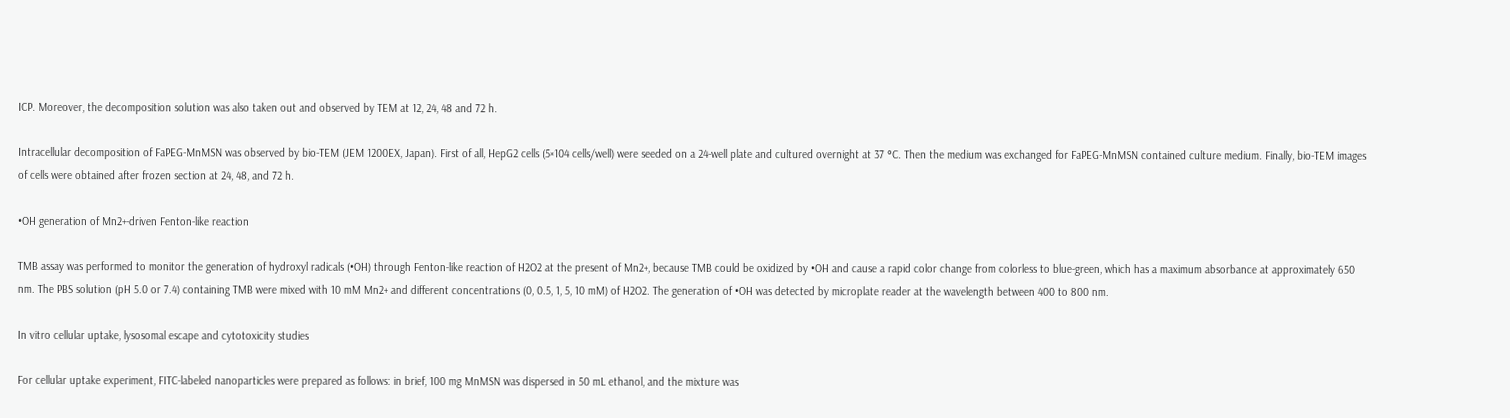ICP. Moreover, the decomposition solution was also taken out and observed by TEM at 12, 24, 48 and 72 h.

Intracellular decomposition of FaPEG-MnMSN was observed by bio-TEM (JEM 1200EX, Japan). First of all, HepG2 cells (5×104 cells/well) were seeded on a 24-well plate and cultured overnight at 37 °C. Then the medium was exchanged for FaPEG-MnMSN contained culture medium. Finally, bio-TEM images of cells were obtained after frozen section at 24, 48, and 72 h.

•OH generation of Mn2+-driven Fenton-like reaction

TMB assay was performed to monitor the generation of hydroxyl radicals (•OH) through Fenton-like reaction of H2O2 at the present of Mn2+, because TMB could be oxidized by •OH and cause a rapid color change from colorless to blue-green, which has a maximum absorbance at approximately 650 nm. The PBS solution (pH 5.0 or 7.4) containing TMB were mixed with 10 mM Mn2+ and different concentrations (0, 0.5, 1, 5, 10 mM) of H2O2. The generation of •OH was detected by microplate reader at the wavelength between 400 to 800 nm.

In vitro cellular uptake, lysosomal escape and cytotoxicity studies

For cellular uptake experiment, FITC-labeled nanoparticles were prepared as follows: in brief, 100 mg MnMSN was dispersed in 50 mL ethanol, and the mixture was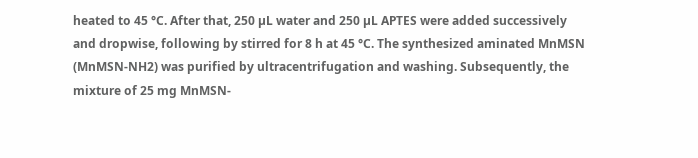heated to 45 °C. After that, 250 µL water and 250 µL APTES were added successively and dropwise, following by stirred for 8 h at 45 °C. The synthesized aminated MnMSN (MnMSN-NH2) was purified by ultracentrifugation and washing. Subsequently, the mixture of 25 mg MnMSN-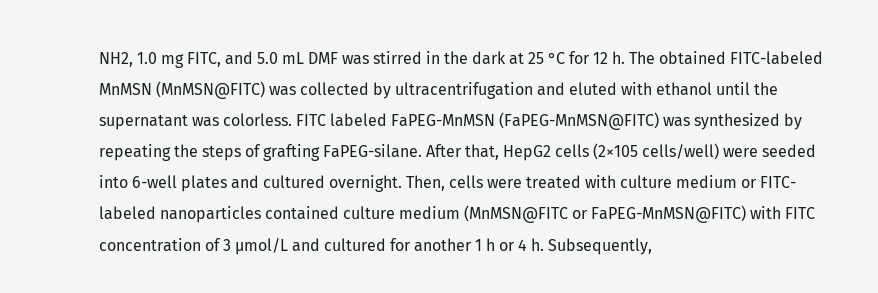NH2, 1.0 mg FITC, and 5.0 mL DMF was stirred in the dark at 25 °C for 12 h. The obtained FITC-labeled MnMSN (MnMSN@FITC) was collected by ultracentrifugation and eluted with ethanol until the supernatant was colorless. FITC labeled FaPEG-MnMSN (FaPEG-MnMSN@FITC) was synthesized by repeating the steps of grafting FaPEG-silane. After that, HepG2 cells (2×105 cells/well) were seeded into 6-well plates and cultured overnight. Then, cells were treated with culture medium or FITC-labeled nanoparticles contained culture medium (MnMSN@FITC or FaPEG-MnMSN@FITC) with FITC concentration of 3 μmol/L and cultured for another 1 h or 4 h. Subsequently,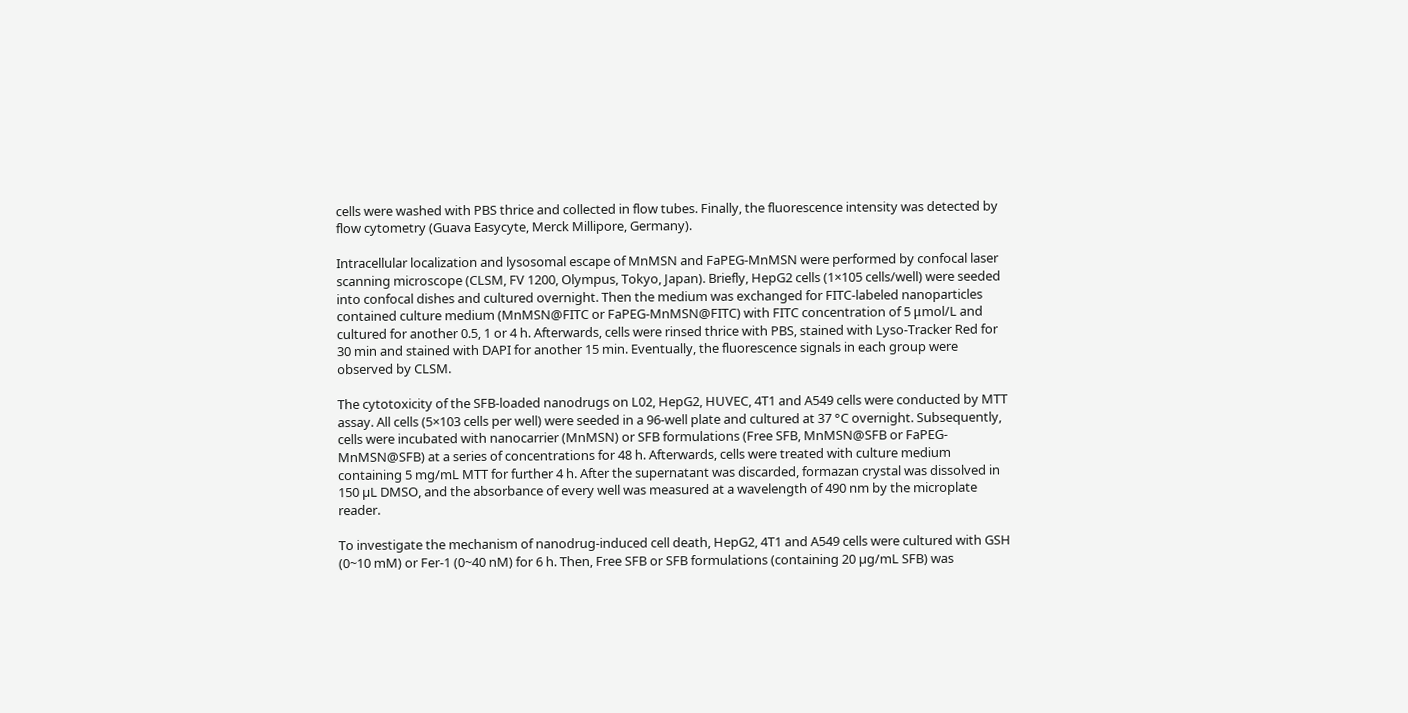cells were washed with PBS thrice and collected in flow tubes. Finally, the fluorescence intensity was detected by flow cytometry (Guava Easycyte, Merck Millipore, Germany).

Intracellular localization and lysosomal escape of MnMSN and FaPEG-MnMSN were performed by confocal laser scanning microscope (CLSM, FV 1200, Olympus, Tokyo, Japan). Briefly, HepG2 cells (1×105 cells/well) were seeded into confocal dishes and cultured overnight. Then the medium was exchanged for FITC-labeled nanoparticles contained culture medium (MnMSN@FITC or FaPEG-MnMSN@FITC) with FITC concentration of 5 μmol/L and cultured for another 0.5, 1 or 4 h. Afterwards, cells were rinsed thrice with PBS, stained with Lyso-Tracker Red for 30 min and stained with DAPI for another 15 min. Eventually, the fluorescence signals in each group were observed by CLSM.

The cytotoxicity of the SFB-loaded nanodrugs on L02, HepG2, HUVEC, 4T1 and A549 cells were conducted by MTT assay. All cells (5×103 cells per well) were seeded in a 96-well plate and cultured at 37 °C overnight. Subsequently, cells were incubated with nanocarrier (MnMSN) or SFB formulations (Free SFB, MnMSN@SFB or FaPEG-MnMSN@SFB) at a series of concentrations for 48 h. Afterwards, cells were treated with culture medium containing 5 mg/mL MTT for further 4 h. After the supernatant was discarded, formazan crystal was dissolved in 150 µL DMSO, and the absorbance of every well was measured at a wavelength of 490 nm by the microplate reader.

To investigate the mechanism of nanodrug-induced cell death, HepG2, 4T1 and A549 cells were cultured with GSH (0~10 mM) or Fer-1 (0~40 nM) for 6 h. Then, Free SFB or SFB formulations (containing 20 µg/mL SFB) was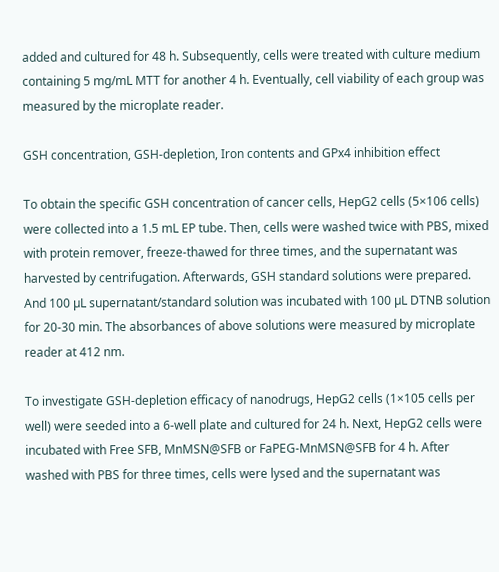added and cultured for 48 h. Subsequently, cells were treated with culture medium containing 5 mg/mL MTT for another 4 h. Eventually, cell viability of each group was measured by the microplate reader.

GSH concentration, GSH-depletion, Iron contents and GPx4 inhibition effect

To obtain the specific GSH concentration of cancer cells, HepG2 cells (5×106 cells) were collected into a 1.5 mL EP tube. Then, cells were washed twice with PBS, mixed with protein remover, freeze-thawed for three times, and the supernatant was harvested by centrifugation. Afterwards, GSH standard solutions were prepared. And 100 µL supernatant/standard solution was incubated with 100 µL DTNB solution for 20-30 min. The absorbances of above solutions were measured by microplate reader at 412 nm.

To investigate GSH-depletion efficacy of nanodrugs, HepG2 cells (1×105 cells per well) were seeded into a 6-well plate and cultured for 24 h. Next, HepG2 cells were incubated with Free SFB, MnMSN@SFB or FaPEG-MnMSN@SFB for 4 h. After washed with PBS for three times, cells were lysed and the supernatant was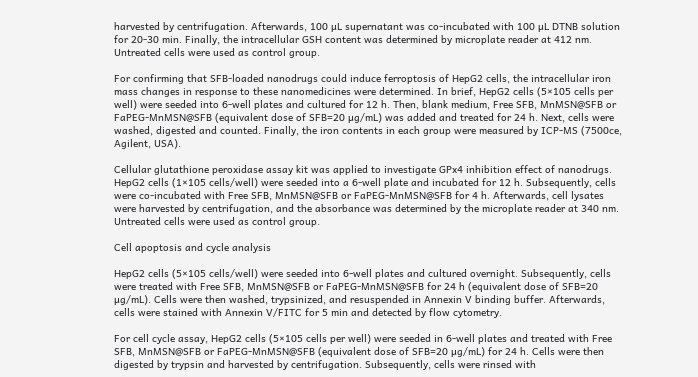harvested by centrifugation. Afterwards, 100 µL supernatant was co-incubated with 100 µL DTNB solution for 20-30 min. Finally, the intracellular GSH content was determined by microplate reader at 412 nm. Untreated cells were used as control group.

For confirming that SFB-loaded nanodrugs could induce ferroptosis of HepG2 cells, the intracellular iron mass changes in response to these nanomedicines were determined. In brief, HepG2 cells (5×105 cells per well) were seeded into 6-well plates and cultured for 12 h. Then, blank medium, Free SFB, MnMSN@SFB or FaPEG-MnMSN@SFB (equivalent dose of SFB=20 µg/mL) was added and treated for 24 h. Next, cells were washed, digested and counted. Finally, the iron contents in each group were measured by ICP-MS (7500ce, Agilent, USA).

Cellular glutathione peroxidase assay kit was applied to investigate GPx4 inhibition effect of nanodrugs. HepG2 cells (1×105 cells/well) were seeded into a 6-well plate and incubated for 12 h. Subsequently, cells were co-incubated with Free SFB, MnMSN@SFB or FaPEG-MnMSN@SFB for 4 h. Afterwards, cell lysates were harvested by centrifugation, and the absorbance was determined by the microplate reader at 340 nm. Untreated cells were used as control group.

Cell apoptosis and cycle analysis

HepG2 cells (5×105 cells/well) were seeded into 6-well plates and cultured overnight. Subsequently, cells were treated with Free SFB, MnMSN@SFB or FaPEG-MnMSN@SFB for 24 h (equivalent dose of SFB=20 µg/mL). Cells were then washed, trypsinized, and resuspended in Annexin V binding buffer. Afterwards, cells were stained with Annexin V/FITC for 5 min and detected by flow cytometry.

For cell cycle assay, HepG2 cells (5×105 cells per well) were seeded in 6-well plates and treated with Free SFB, MnMSN@SFB or FaPEG-MnMSN@SFB (equivalent dose of SFB=20 µg/mL) for 24 h. Cells were then digested by trypsin and harvested by centrifugation. Subsequently, cells were rinsed with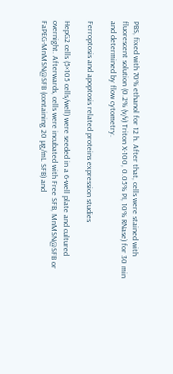PBS, fixed with 70% ethanol for 12 h. After that, cells were stained with fluorescent solution (0.2% (v/v) Triton X-100, 0.05% PI, 10% RNase) for 30 min and determined by flow cytometry.

Ferroptosis and apoptosis related proteins expression studies

HepG2 cells (5×105 cells/well) were seeded in a 6-well plate and cultured overnight. Afterwards, cells were incubated with Free SFB, MnMSN@SFB or FaPEG-MnMSN@SFB (containing 20 µg/mL SFB) and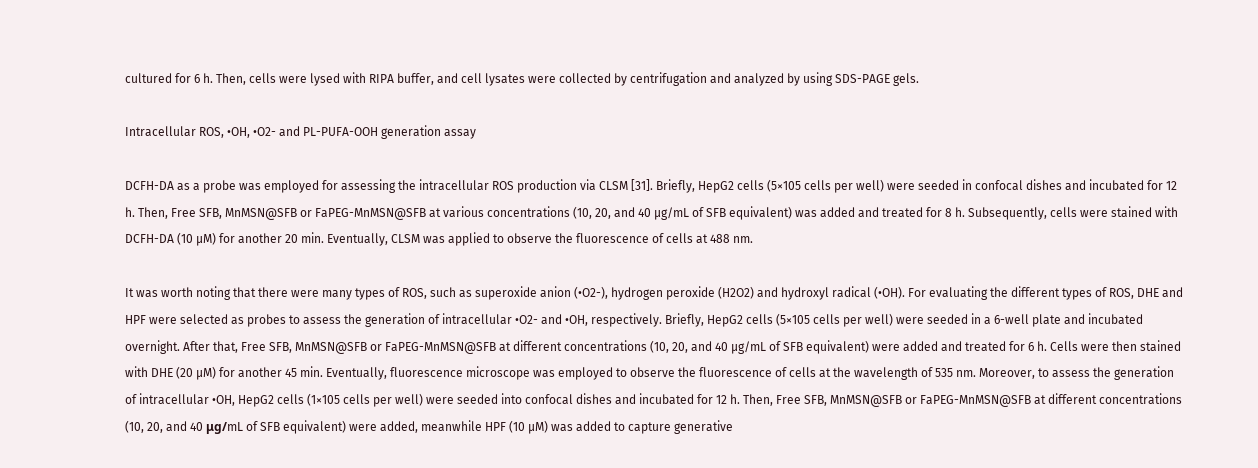cultured for 6 h. Then, cells were lysed with RIPA buffer, and cell lysates were collected by centrifugation and analyzed by using SDS-PAGE gels.

Intracellular ROS, •OH, •O2- and PL-PUFA-OOH generation assay

DCFH-DA as a probe was employed for assessing the intracellular ROS production via CLSM [31]. Briefly, HepG2 cells (5×105 cells per well) were seeded in confocal dishes and incubated for 12 h. Then, Free SFB, MnMSN@SFB or FaPEG-MnMSN@SFB at various concentrations (10, 20, and 40 µg/mL of SFB equivalent) was added and treated for 8 h. Subsequently, cells were stained with DCFH-DA (10 µM) for another 20 min. Eventually, CLSM was applied to observe the fluorescence of cells at 488 nm.

It was worth noting that there were many types of ROS, such as superoxide anion (•O2-), hydrogen peroxide (H2O2) and hydroxyl radical (•OH). For evaluating the different types of ROS, DHE and HPF were selected as probes to assess the generation of intracellular •O2- and •OH, respectively. Briefly, HepG2 cells (5×105 cells per well) were seeded in a 6-well plate and incubated overnight. After that, Free SFB, MnMSN@SFB or FaPEG-MnMSN@SFB at different concentrations (10, 20, and 40 µg/mL of SFB equivalent) were added and treated for 6 h. Cells were then stained with DHE (20 µM) for another 45 min. Eventually, fluorescence microscope was employed to observe the fluorescence of cells at the wavelength of 535 nm. Moreover, to assess the generation of intracellular •OH, HepG2 cells (1×105 cells per well) were seeded into confocal dishes and incubated for 12 h. Then, Free SFB, MnMSN@SFB or FaPEG-MnMSN@SFB at different concentrations (10, 20, and 40 μg/mL of SFB equivalent) were added, meanwhile HPF (10 µM) was added to capture generative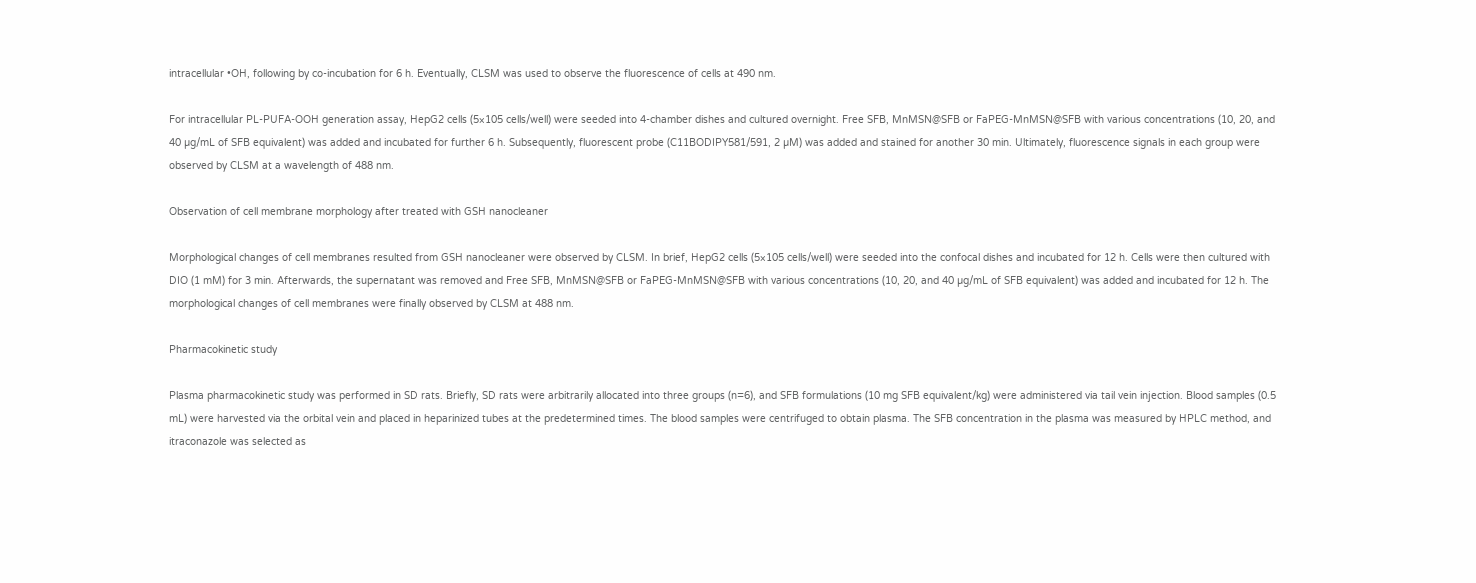intracellular •OH, following by co-incubation for 6 h. Eventually, CLSM was used to observe the fluorescence of cells at 490 nm.

For intracellular PL-PUFA-OOH generation assay, HepG2 cells (5×105 cells/well) were seeded into 4-chamber dishes and cultured overnight. Free SFB, MnMSN@SFB or FaPEG-MnMSN@SFB with various concentrations (10, 20, and 40 µg/mL of SFB equivalent) was added and incubated for further 6 h. Subsequently, fluorescent probe (C11BODIPY581/591, 2 µM) was added and stained for another 30 min. Ultimately, fluorescence signals in each group were observed by CLSM at a wavelength of 488 nm.

Observation of cell membrane morphology after treated with GSH nanocleaner

Morphological changes of cell membranes resulted from GSH nanocleaner were observed by CLSM. In brief, HepG2 cells (5×105 cells/well) were seeded into the confocal dishes and incubated for 12 h. Cells were then cultured with DIO (1 mM) for 3 min. Afterwards, the supernatant was removed and Free SFB, MnMSN@SFB or FaPEG-MnMSN@SFB with various concentrations (10, 20, and 40 µg/mL of SFB equivalent) was added and incubated for 12 h. The morphological changes of cell membranes were finally observed by CLSM at 488 nm.

Pharmacokinetic study

Plasma pharmacokinetic study was performed in SD rats. Briefly, SD rats were arbitrarily allocated into three groups (n=6), and SFB formulations (10 mg SFB equivalent/kg) were administered via tail vein injection. Blood samples (0.5 mL) were harvested via the orbital vein and placed in heparinized tubes at the predetermined times. The blood samples were centrifuged to obtain plasma. The SFB concentration in the plasma was measured by HPLC method, and itraconazole was selected as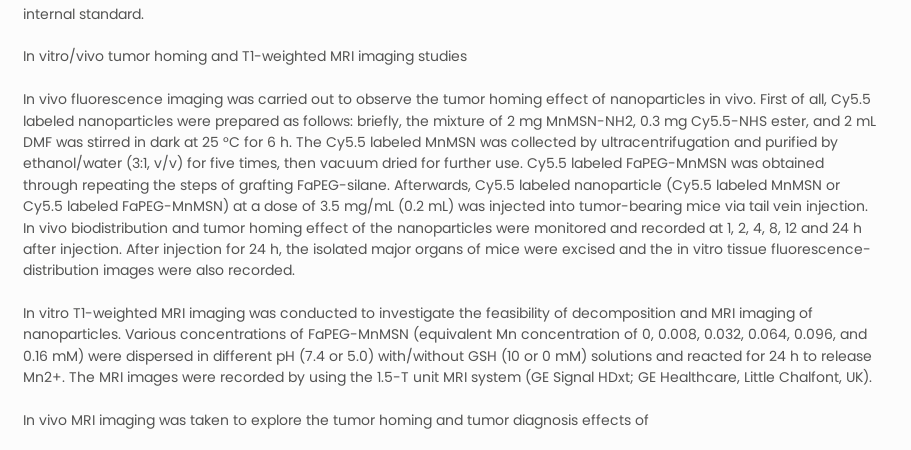internal standard.

In vitro/vivo tumor homing and T1-weighted MRI imaging studies

In vivo fluorescence imaging was carried out to observe the tumor homing effect of nanoparticles in vivo. First of all, Cy5.5 labeled nanoparticles were prepared as follows: briefly, the mixture of 2 mg MnMSN-NH2, 0.3 mg Cy5.5-NHS ester, and 2 mL DMF was stirred in dark at 25 °C for 6 h. The Cy5.5 labeled MnMSN was collected by ultracentrifugation and purified by ethanol/water (3:1, v/v) for five times, then vacuum dried for further use. Cy5.5 labeled FaPEG-MnMSN was obtained through repeating the steps of grafting FaPEG-silane. Afterwards, Cy5.5 labeled nanoparticle (Cy5.5 labeled MnMSN or Cy5.5 labeled FaPEG-MnMSN) at a dose of 3.5 mg/mL (0.2 mL) was injected into tumor-bearing mice via tail vein injection. In vivo biodistribution and tumor homing effect of the nanoparticles were monitored and recorded at 1, 2, 4, 8, 12 and 24 h after injection. After injection for 24 h, the isolated major organs of mice were excised and the in vitro tissue fluorescence-distribution images were also recorded.

In vitro T1-weighted MRI imaging was conducted to investigate the feasibility of decomposition and MRI imaging of nanoparticles. Various concentrations of FaPEG-MnMSN (equivalent Mn concentration of 0, 0.008, 0.032, 0.064, 0.096, and 0.16 mM) were dispersed in different pH (7.4 or 5.0) with/without GSH (10 or 0 mM) solutions and reacted for 24 h to release Mn2+. The MRI images were recorded by using the 1.5-T unit MRI system (GE Signal HDxt; GE Healthcare, Little Chalfont, UK).

In vivo MRI imaging was taken to explore the tumor homing and tumor diagnosis effects of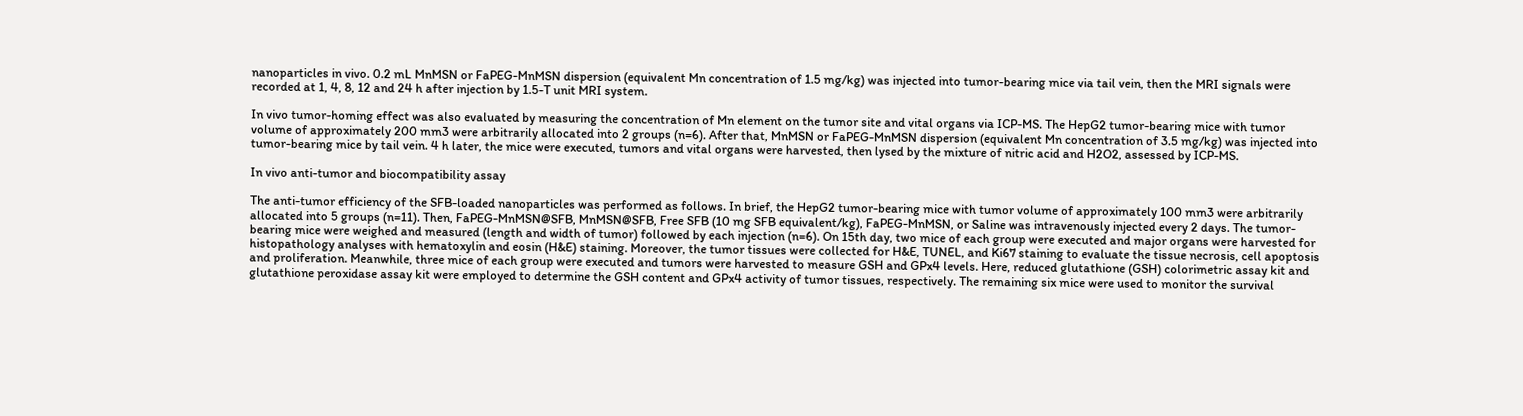nanoparticles in vivo. 0.2 mL MnMSN or FaPEG-MnMSN dispersion (equivalent Mn concentration of 1.5 mg/kg) was injected into tumor-bearing mice via tail vein, then the MRI signals were recorded at 1, 4, 8, 12 and 24 h after injection by 1.5-T unit MRI system.

In vivo tumor-homing effect was also evaluated by measuring the concentration of Mn element on the tumor site and vital organs via ICP-MS. The HepG2 tumor-bearing mice with tumor volume of approximately 200 mm3 were arbitrarily allocated into 2 groups (n=6). After that, MnMSN or FaPEG-MnMSN dispersion (equivalent Mn concentration of 3.5 mg/kg) was injected into tumor-bearing mice by tail vein. 4 h later, the mice were executed, tumors and vital organs were harvested, then lysed by the mixture of nitric acid and H2O2, assessed by ICP-MS.

In vivo anti-tumor and biocompatibility assay

The anti-tumor efficiency of the SFB-loaded nanoparticles was performed as follows. In brief, the HepG2 tumor-bearing mice with tumor volume of approximately 100 mm3 were arbitrarily allocated into 5 groups (n=11). Then, FaPEG-MnMSN@SFB, MnMSN@SFB, Free SFB (10 mg SFB equivalent/kg), FaPEG-MnMSN, or Saline was intravenously injected every 2 days. The tumor-bearing mice were weighed and measured (length and width of tumor) followed by each injection (n=6). On 15th day, two mice of each group were executed and major organs were harvested for histopathology analyses with hematoxylin and eosin (H&E) staining. Moreover, the tumor tissues were collected for H&E, TUNEL, and Ki67 staining to evaluate the tissue necrosis, cell apoptosis and proliferation. Meanwhile, three mice of each group were executed and tumors were harvested to measure GSH and GPx4 levels. Here, reduced glutathione (GSH) colorimetric assay kit and glutathione peroxidase assay kit were employed to determine the GSH content and GPx4 activity of tumor tissues, respectively. The remaining six mice were used to monitor the survival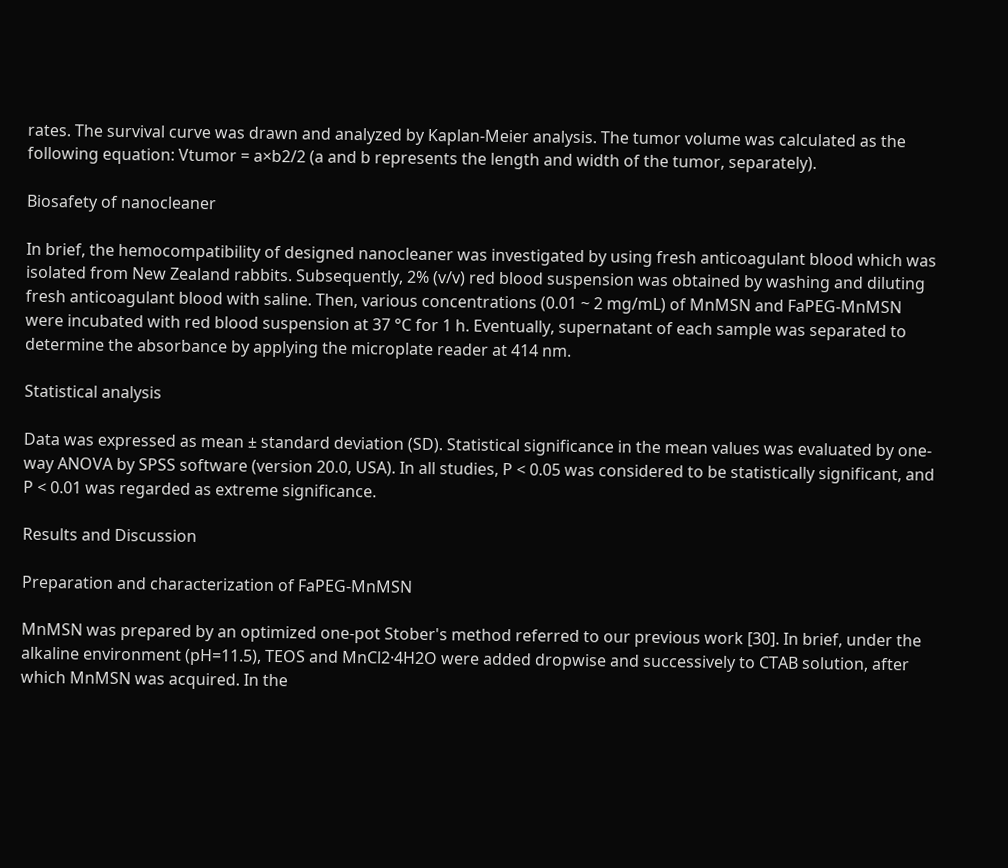rates. The survival curve was drawn and analyzed by Kaplan-Meier analysis. The tumor volume was calculated as the following equation: Vtumor = a×b2/2 (a and b represents the length and width of the tumor, separately).

Biosafety of nanocleaner

In brief, the hemocompatibility of designed nanocleaner was investigated by using fresh anticoagulant blood which was isolated from New Zealand rabbits. Subsequently, 2% (v/v) red blood suspension was obtained by washing and diluting fresh anticoagulant blood with saline. Then, various concentrations (0.01 ~ 2 mg/mL) of MnMSN and FaPEG-MnMSN were incubated with red blood suspension at 37 °C for 1 h. Eventually, supernatant of each sample was separated to determine the absorbance by applying the microplate reader at 414 nm.

Statistical analysis

Data was expressed as mean ± standard deviation (SD). Statistical significance in the mean values was evaluated by one-way ANOVA by SPSS software (version 20.0, USA). In all studies, P < 0.05 was considered to be statistically significant, and P < 0.01 was regarded as extreme significance.

Results and Discussion

Preparation and characterization of FaPEG-MnMSN

MnMSN was prepared by an optimized one-pot Stober's method referred to our previous work [30]. In brief, under the alkaline environment (pH=11.5), TEOS and MnCl2·4H2O were added dropwise and successively to CTAB solution, after which MnMSN was acquired. In the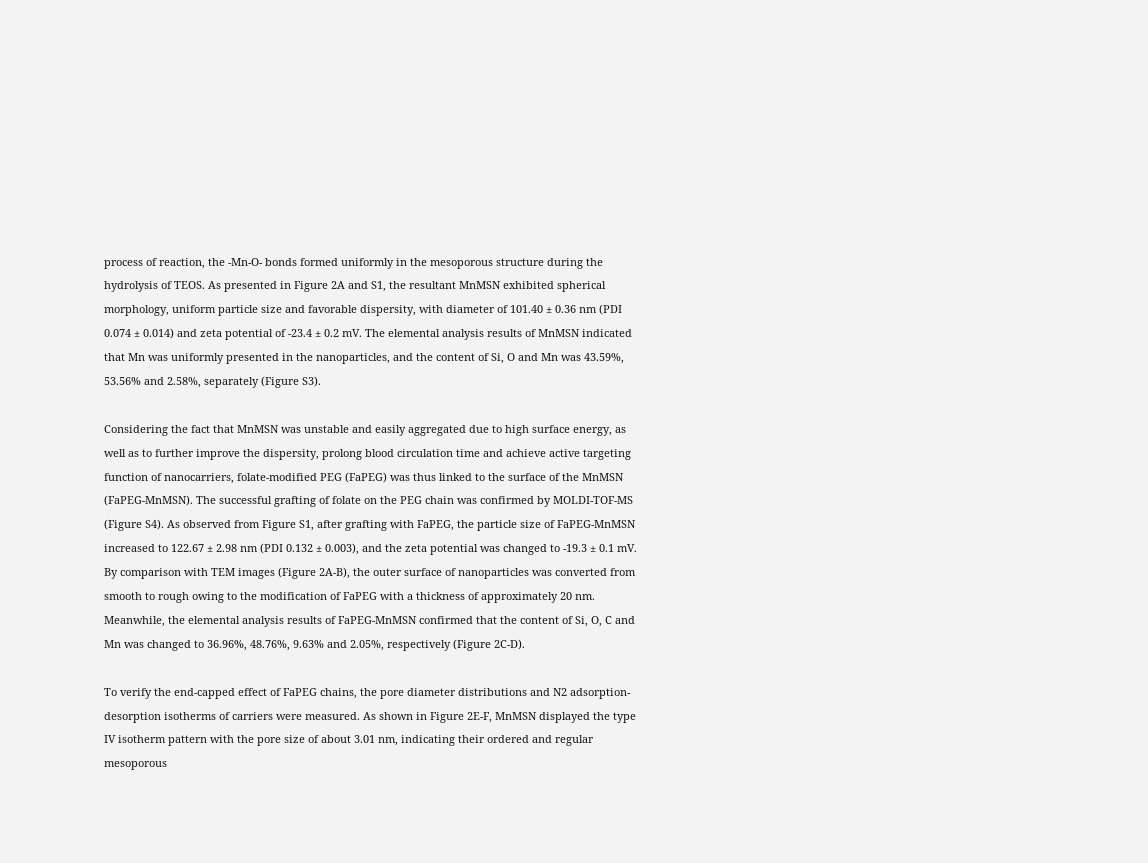process of reaction, the -Mn-O- bonds formed uniformly in the mesoporous structure during the hydrolysis of TEOS. As presented in Figure 2A and S1, the resultant MnMSN exhibited spherical morphology, uniform particle size and favorable dispersity, with diameter of 101.40 ± 0.36 nm (PDI 0.074 ± 0.014) and zeta potential of -23.4 ± 0.2 mV. The elemental analysis results of MnMSN indicated that Mn was uniformly presented in the nanoparticles, and the content of Si, O and Mn was 43.59%, 53.56% and 2.58%, separately (Figure S3).

Considering the fact that MnMSN was unstable and easily aggregated due to high surface energy, as well as to further improve the dispersity, prolong blood circulation time and achieve active targeting function of nanocarriers, folate-modified PEG (FaPEG) was thus linked to the surface of the MnMSN (FaPEG-MnMSN). The successful grafting of folate on the PEG chain was confirmed by MOLDI-TOF-MS (Figure S4). As observed from Figure S1, after grafting with FaPEG, the particle size of FaPEG-MnMSN increased to 122.67 ± 2.98 nm (PDI 0.132 ± 0.003), and the zeta potential was changed to -19.3 ± 0.1 mV. By comparison with TEM images (Figure 2A-B), the outer surface of nanoparticles was converted from smooth to rough owing to the modification of FaPEG with a thickness of approximately 20 nm. Meanwhile, the elemental analysis results of FaPEG-MnMSN confirmed that the content of Si, O, C and Mn was changed to 36.96%, 48.76%, 9.63% and 2.05%, respectively (Figure 2C-D).

To verify the end-capped effect of FaPEG chains, the pore diameter distributions and N2 adsorption-desorption isotherms of carriers were measured. As shown in Figure 2E-F, MnMSN displayed the type IV isotherm pattern with the pore size of about 3.01 nm, indicating their ordered and regular mesoporous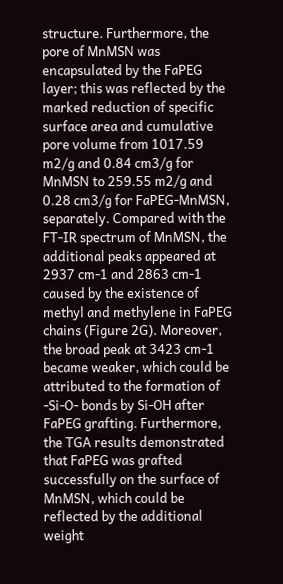structure. Furthermore, the pore of MnMSN was encapsulated by the FaPEG layer; this was reflected by the marked reduction of specific surface area and cumulative pore volume from 1017.59 m2/g and 0.84 cm3/g for MnMSN to 259.55 m2/g and 0.28 cm3/g for FaPEG-MnMSN, separately. Compared with the FT-IR spectrum of MnMSN, the additional peaks appeared at 2937 cm-1 and 2863 cm-1 caused by the existence of methyl and methylene in FaPEG chains (Figure 2G). Moreover, the broad peak at 3423 cm-1 became weaker, which could be attributed to the formation of -Si-O- bonds by Si-OH after FaPEG grafting. Furthermore, the TGA results demonstrated that FaPEG was grafted successfully on the surface of MnMSN, which could be reflected by the additional weight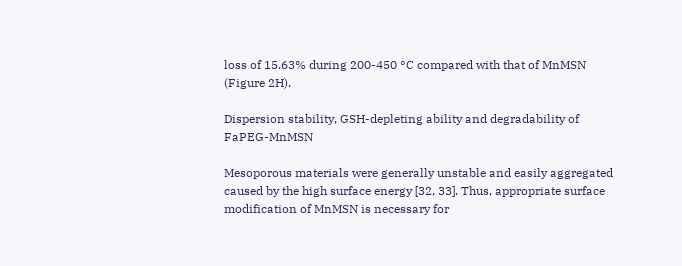loss of 15.63% during 200-450 °C compared with that of MnMSN (Figure 2H).

Dispersion stability, GSH-depleting ability and degradability of FaPEG-MnMSN

Mesoporous materials were generally unstable and easily aggregated caused by the high surface energy [32, 33]. Thus, appropriate surface modification of MnMSN is necessary for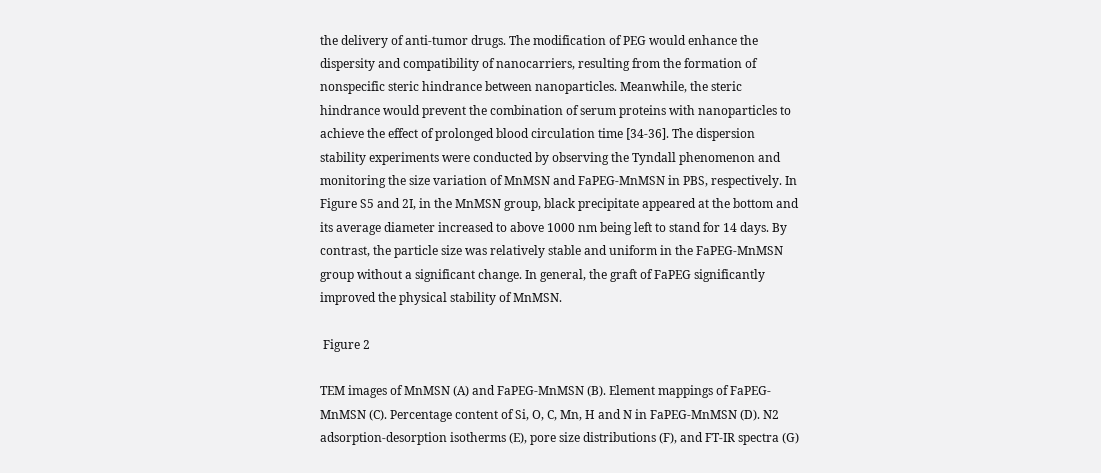the delivery of anti-tumor drugs. The modification of PEG would enhance the dispersity and compatibility of nanocarriers, resulting from the formation of nonspecific steric hindrance between nanoparticles. Meanwhile, the steric hindrance would prevent the combination of serum proteins with nanoparticles to achieve the effect of prolonged blood circulation time [34-36]. The dispersion stability experiments were conducted by observing the Tyndall phenomenon and monitoring the size variation of MnMSN and FaPEG-MnMSN in PBS, respectively. In Figure S5 and 2I, in the MnMSN group, black precipitate appeared at the bottom and its average diameter increased to above 1000 nm being left to stand for 14 days. By contrast, the particle size was relatively stable and uniform in the FaPEG-MnMSN group without a significant change. In general, the graft of FaPEG significantly improved the physical stability of MnMSN.

 Figure 2

TEM images of MnMSN (A) and FaPEG-MnMSN (B). Element mappings of FaPEG-MnMSN (C). Percentage content of Si, O, C, Mn, H and N in FaPEG-MnMSN (D). N2 adsorption-desorption isotherms (E), pore size distributions (F), and FT-IR spectra (G)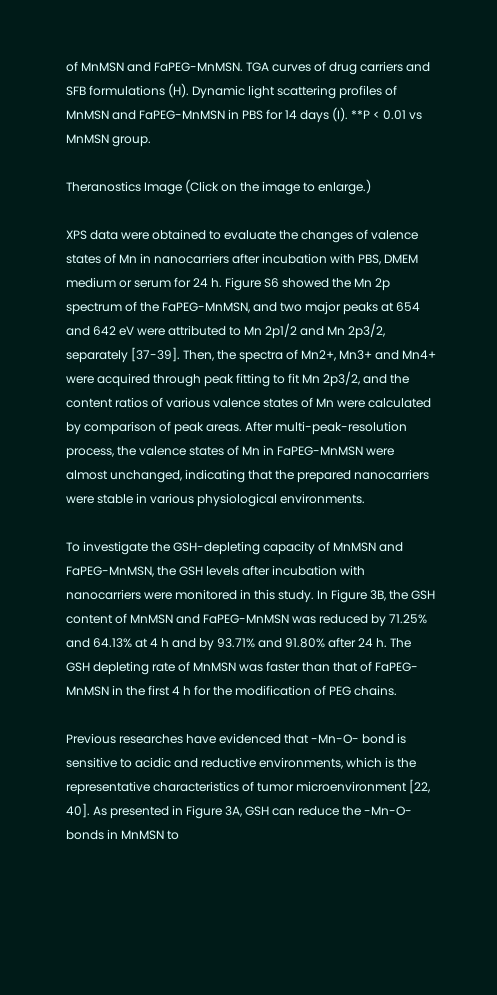of MnMSN and FaPEG-MnMSN. TGA curves of drug carriers and SFB formulations (H). Dynamic light scattering profiles of MnMSN and FaPEG-MnMSN in PBS for 14 days (I). **P < 0.01 vs MnMSN group.

Theranostics Image (Click on the image to enlarge.)

XPS data were obtained to evaluate the changes of valence states of Mn in nanocarriers after incubation with PBS, DMEM medium or serum for 24 h. Figure S6 showed the Mn 2p spectrum of the FaPEG-MnMSN, and two major peaks at 654 and 642 eV were attributed to Mn 2p1/2 and Mn 2p3/2, separately [37-39]. Then, the spectra of Mn2+, Mn3+ and Mn4+ were acquired through peak fitting to fit Mn 2p3/2, and the content ratios of various valence states of Mn were calculated by comparison of peak areas. After multi-peak-resolution process, the valence states of Mn in FaPEG-MnMSN were almost unchanged, indicating that the prepared nanocarriers were stable in various physiological environments.

To investigate the GSH-depleting capacity of MnMSN and FaPEG-MnMSN, the GSH levels after incubation with nanocarriers were monitored in this study. In Figure 3B, the GSH content of MnMSN and FaPEG-MnMSN was reduced by 71.25% and 64.13% at 4 h and by 93.71% and 91.80% after 24 h. The GSH depleting rate of MnMSN was faster than that of FaPEG-MnMSN in the first 4 h for the modification of PEG chains.

Previous researches have evidenced that -Mn-O- bond is sensitive to acidic and reductive environments, which is the representative characteristics of tumor microenvironment [22, 40]. As presented in Figure 3A, GSH can reduce the -Mn-O- bonds in MnMSN to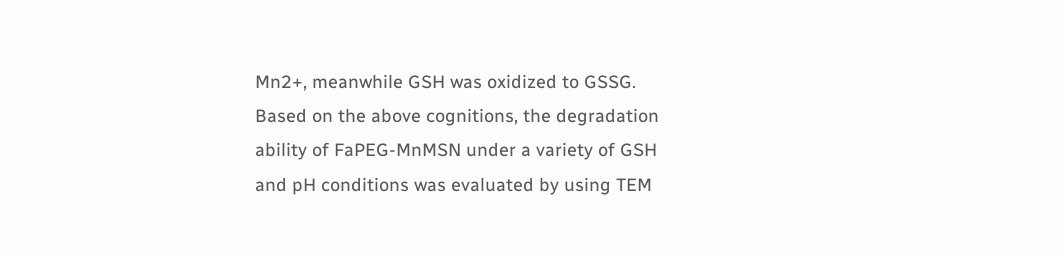Mn2+, meanwhile GSH was oxidized to GSSG. Based on the above cognitions, the degradation ability of FaPEG-MnMSN under a variety of GSH and pH conditions was evaluated by using TEM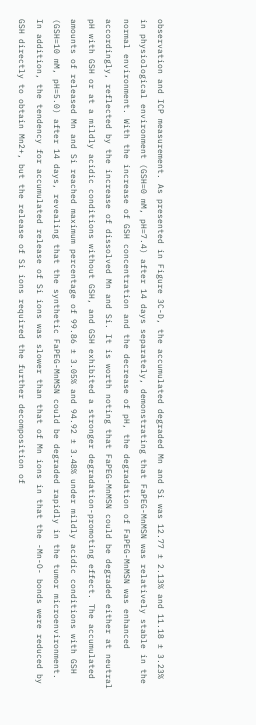observation and ICP measurement. As presented in Figure 3C-D, the accumulated degraded Mn and Si was 12.77 ± 2.13% and 11.18 ± 3.23% in physiological environment (GSH=0 mM, pH=7.4) after 14 days separately, demonstrating that FaPEG-MnMSN was relatively stable in the normal environment. With the increase of GSH concentration and the decrease of pH, the degradation of FaPEG-MnMSN was enhanced accordingly, reflected by the increase of dissolved Mn and Si. It is worth noting that FaPEG-MnMSN could be degraded either at neutral pH with GSH or at a mildly acidic conditions without GSH, and GSH exhibited a stronger degradation-promoting effect. The accumulated amounts of released Mn and Si reached maximum percentage of 99.86 ± 3.05% and 94.92 ± 3.48% under mildly acidic conditions with GSH (GSH=10 mM, pH=5.0) after 14 days, revealing that the synthetic FaPEG-MnMSN could be degraded rapidly in the tumor microenvironment. In addition, the tendency for accumulated release of Si ions was slower than that of Mn ions in that the -Mn-O- bonds were reduced by GSH directly to obtain Mn2+, but the release of Si ions required the further decomposition of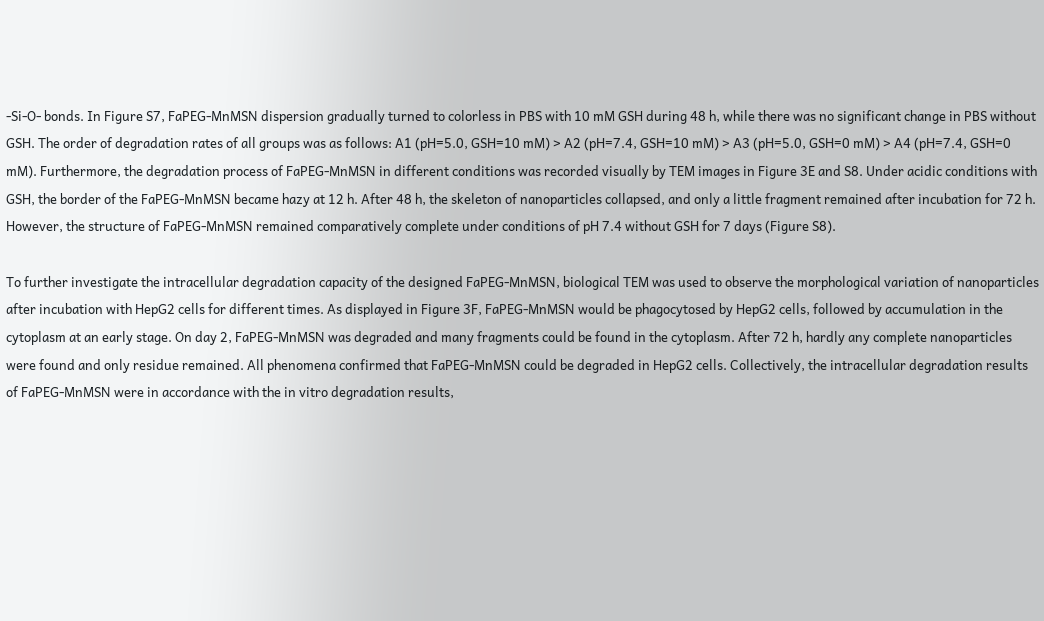-Si-O- bonds. In Figure S7, FaPEG-MnMSN dispersion gradually turned to colorless in PBS with 10 mM GSH during 48 h, while there was no significant change in PBS without GSH. The order of degradation rates of all groups was as follows: A1 (pH=5.0, GSH=10 mM) > A2 (pH=7.4, GSH=10 mM) > A3 (pH=5.0, GSH=0 mM) > A4 (pH=7.4, GSH=0 mM). Furthermore, the degradation process of FaPEG-MnMSN in different conditions was recorded visually by TEM images in Figure 3E and S8. Under acidic conditions with GSH, the border of the FaPEG-MnMSN became hazy at 12 h. After 48 h, the skeleton of nanoparticles collapsed, and only a little fragment remained after incubation for 72 h. However, the structure of FaPEG-MnMSN remained comparatively complete under conditions of pH 7.4 without GSH for 7 days (Figure S8).

To further investigate the intracellular degradation capacity of the designed FaPEG-MnMSN, biological TEM was used to observe the morphological variation of nanoparticles after incubation with HepG2 cells for different times. As displayed in Figure 3F, FaPEG-MnMSN would be phagocytosed by HepG2 cells, followed by accumulation in the cytoplasm at an early stage. On day 2, FaPEG-MnMSN was degraded and many fragments could be found in the cytoplasm. After 72 h, hardly any complete nanoparticles were found and only residue remained. All phenomena confirmed that FaPEG-MnMSN could be degraded in HepG2 cells. Collectively, the intracellular degradation results of FaPEG-MnMSN were in accordance with the in vitro degradation results,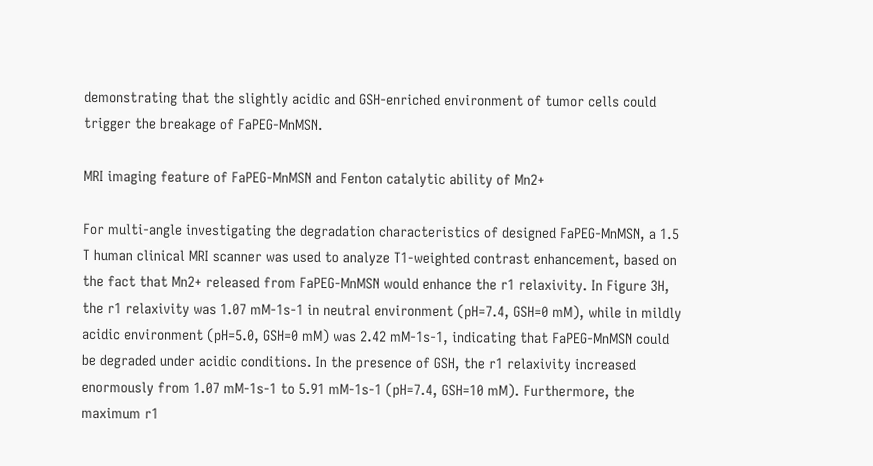demonstrating that the slightly acidic and GSH-enriched environment of tumor cells could trigger the breakage of FaPEG-MnMSN.

MRI imaging feature of FaPEG-MnMSN and Fenton catalytic ability of Mn2+

For multi-angle investigating the degradation characteristics of designed FaPEG-MnMSN, a 1.5 T human clinical MRI scanner was used to analyze T1-weighted contrast enhancement, based on the fact that Mn2+ released from FaPEG-MnMSN would enhance the r1 relaxivity. In Figure 3H, the r1 relaxivity was 1.07 mM-1s-1 in neutral environment (pH=7.4, GSH=0 mM), while in mildly acidic environment (pH=5.0, GSH=0 mM) was 2.42 mM-1s-1, indicating that FaPEG-MnMSN could be degraded under acidic conditions. In the presence of GSH, the r1 relaxivity increased enormously from 1.07 mM-1s-1 to 5.91 mM-1s-1 (pH=7.4, GSH=10 mM). Furthermore, the maximum r1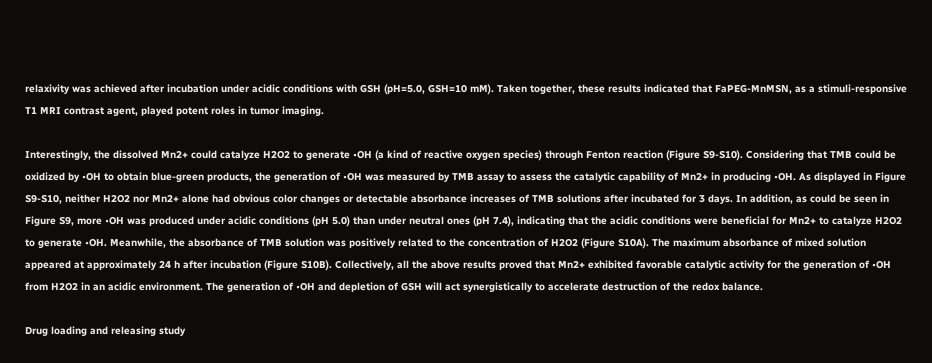relaxivity was achieved after incubation under acidic conditions with GSH (pH=5.0, GSH=10 mM). Taken together, these results indicated that FaPEG-MnMSN, as a stimuli-responsive T1 MRI contrast agent, played potent roles in tumor imaging.

Interestingly, the dissolved Mn2+ could catalyze H2O2 to generate •OH (a kind of reactive oxygen species) through Fenton reaction (Figure S9-S10). Considering that TMB could be oxidized by •OH to obtain blue-green products, the generation of •OH was measured by TMB assay to assess the catalytic capability of Mn2+ in producing •OH. As displayed in Figure S9-S10, neither H2O2 nor Mn2+ alone had obvious color changes or detectable absorbance increases of TMB solutions after incubated for 3 days. In addition, as could be seen in Figure S9, more •OH was produced under acidic conditions (pH 5.0) than under neutral ones (pH 7.4), indicating that the acidic conditions were beneficial for Mn2+ to catalyze H2O2 to generate •OH. Meanwhile, the absorbance of TMB solution was positively related to the concentration of H2O2 (Figure S10A). The maximum absorbance of mixed solution appeared at approximately 24 h after incubation (Figure S10B). Collectively, all the above results proved that Mn2+ exhibited favorable catalytic activity for the generation of •OH from H2O2 in an acidic environment. The generation of •OH and depletion of GSH will act synergistically to accelerate destruction of the redox balance.

Drug loading and releasing study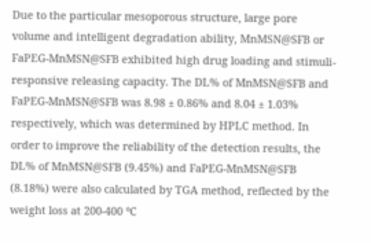Due to the particular mesoporous structure, large pore volume and intelligent degradation ability, MnMSN@SFB or FaPEG-MnMSN@SFB exhibited high drug loading and stimuli-responsive releasing capacity. The DL% of MnMSN@SFB and FaPEG-MnMSN@SFB was 8.98 ± 0.86% and 8.04 ± 1.03% respectively, which was determined by HPLC method. In order to improve the reliability of the detection results, the DL% of MnMSN@SFB (9.45%) and FaPEG-MnMSN@SFB (8.18%) were also calculated by TGA method, reflected by the weight loss at 200-400 °C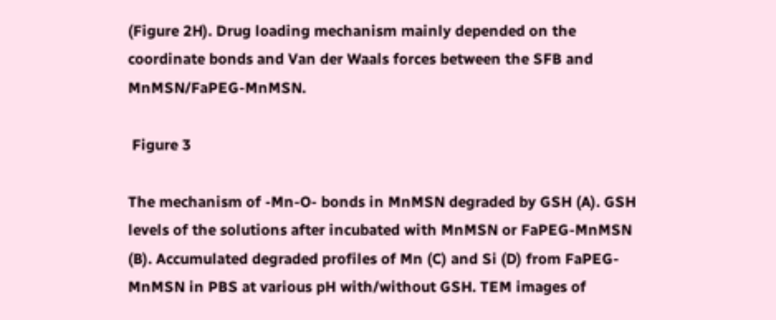(Figure 2H). Drug loading mechanism mainly depended on the coordinate bonds and Van der Waals forces between the SFB and MnMSN/FaPEG-MnMSN.

 Figure 3

The mechanism of -Mn-O- bonds in MnMSN degraded by GSH (A). GSH levels of the solutions after incubated with MnMSN or FaPEG-MnMSN (B). Accumulated degraded profiles of Mn (C) and Si (D) from FaPEG-MnMSN in PBS at various pH with/without GSH. TEM images of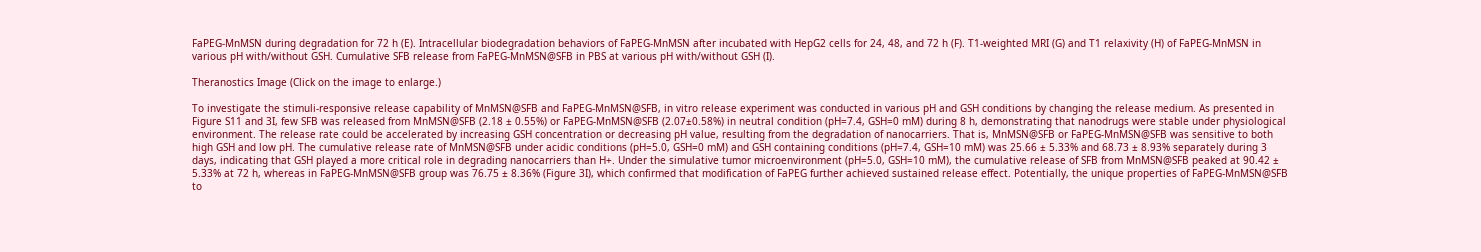FaPEG-MnMSN during degradation for 72 h (E). Intracellular biodegradation behaviors of FaPEG-MnMSN after incubated with HepG2 cells for 24, 48, and 72 h (F). T1-weighted MRI (G) and T1 relaxivity (H) of FaPEG-MnMSN in various pH with/without GSH. Cumulative SFB release from FaPEG-MnMSN@SFB in PBS at various pH with/without GSH (I).

Theranostics Image (Click on the image to enlarge.)

To investigate the stimuli-responsive release capability of MnMSN@SFB and FaPEG-MnMSN@SFB, in vitro release experiment was conducted in various pH and GSH conditions by changing the release medium. As presented in Figure S11 and 3I, few SFB was released from MnMSN@SFB (2.18 ± 0.55%) or FaPEG-MnMSN@SFB (2.07±0.58%) in neutral condition (pH=7.4, GSH=0 mM) during 8 h, demonstrating that nanodrugs were stable under physiological environment. The release rate could be accelerated by increasing GSH concentration or decreasing pH value, resulting from the degradation of nanocarriers. That is, MnMSN@SFB or FaPEG-MnMSN@SFB was sensitive to both high GSH and low pH. The cumulative release rate of MnMSN@SFB under acidic conditions (pH=5.0, GSH=0 mM) and GSH containing conditions (pH=7.4, GSH=10 mM) was 25.66 ± 5.33% and 68.73 ± 8.93% separately during 3 days, indicating that GSH played a more critical role in degrading nanocarriers than H+. Under the simulative tumor microenvironment (pH=5.0, GSH=10 mM), the cumulative release of SFB from MnMSN@SFB peaked at 90.42 ± 5.33% at 72 h, whereas in FaPEG-MnMSN@SFB group was 76.75 ± 8.36% (Figure 3I), which confirmed that modification of FaPEG further achieved sustained release effect. Potentially, the unique properties of FaPEG-MnMSN@SFB to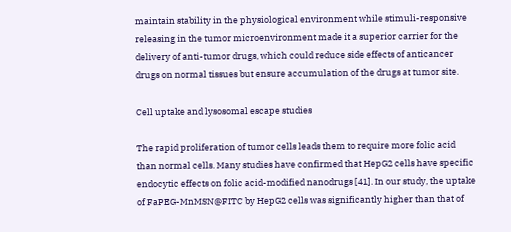maintain stability in the physiological environment while stimuli-responsive releasing in the tumor microenvironment made it a superior carrier for the delivery of anti-tumor drugs, which could reduce side effects of anticancer drugs on normal tissues but ensure accumulation of the drugs at tumor site.

Cell uptake and lysosomal escape studies

The rapid proliferation of tumor cells leads them to require more folic acid than normal cells. Many studies have confirmed that HepG2 cells have specific endocytic effects on folic acid-modified nanodrugs [41]. In our study, the uptake of FaPEG-MnMSN@FITC by HepG2 cells was significantly higher than that of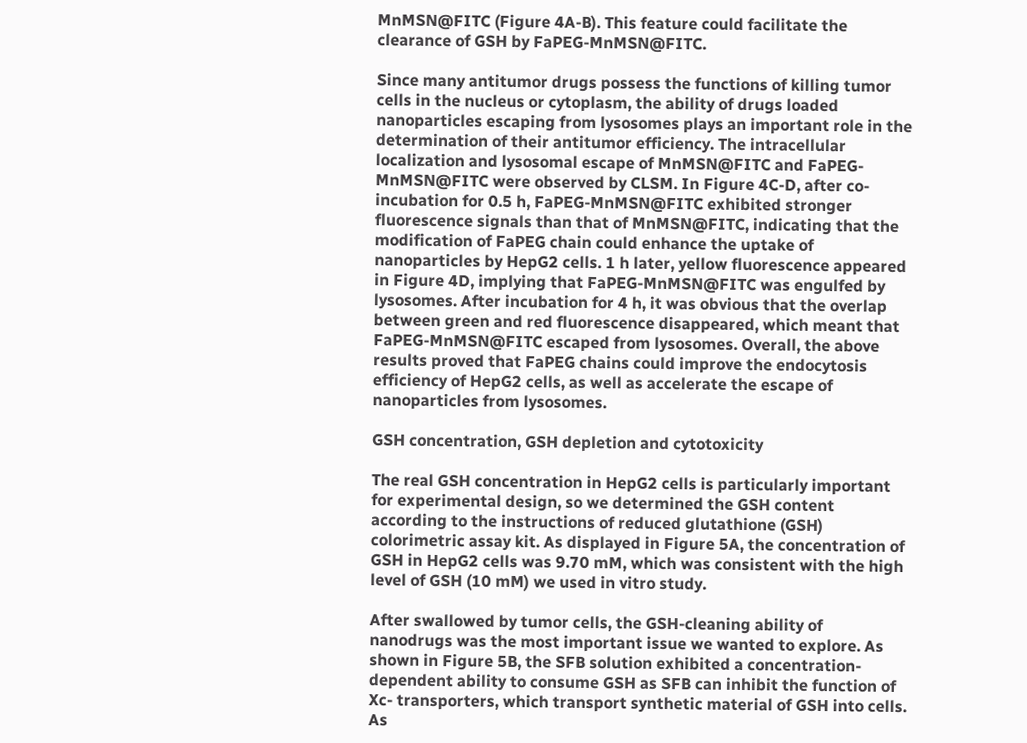MnMSN@FITC (Figure 4A-B). This feature could facilitate the clearance of GSH by FaPEG-MnMSN@FITC.

Since many antitumor drugs possess the functions of killing tumor cells in the nucleus or cytoplasm, the ability of drugs loaded nanoparticles escaping from lysosomes plays an important role in the determination of their antitumor efficiency. The intracellular localization and lysosomal escape of MnMSN@FITC and FaPEG-MnMSN@FITC were observed by CLSM. In Figure 4C-D, after co-incubation for 0.5 h, FaPEG-MnMSN@FITC exhibited stronger fluorescence signals than that of MnMSN@FITC, indicating that the modification of FaPEG chain could enhance the uptake of nanoparticles by HepG2 cells. 1 h later, yellow fluorescence appeared in Figure 4D, implying that FaPEG-MnMSN@FITC was engulfed by lysosomes. After incubation for 4 h, it was obvious that the overlap between green and red fluorescence disappeared, which meant that FaPEG-MnMSN@FITC escaped from lysosomes. Overall, the above results proved that FaPEG chains could improve the endocytosis efficiency of HepG2 cells, as well as accelerate the escape of nanoparticles from lysosomes.

GSH concentration, GSH depletion and cytotoxicity

The real GSH concentration in HepG2 cells is particularly important for experimental design, so we determined the GSH content according to the instructions of reduced glutathione (GSH) colorimetric assay kit. As displayed in Figure 5A, the concentration of GSH in HepG2 cells was 9.70 mM, which was consistent with the high level of GSH (10 mM) we used in vitro study.

After swallowed by tumor cells, the GSH-cleaning ability of nanodrugs was the most important issue we wanted to explore. As shown in Figure 5B, the SFB solution exhibited a concentration-dependent ability to consume GSH as SFB can inhibit the function of Xc- transporters, which transport synthetic material of GSH into cells. As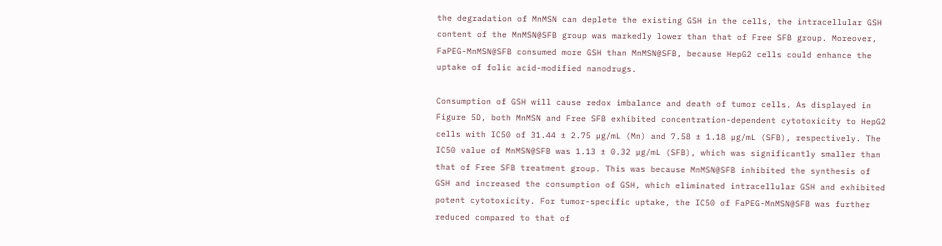the degradation of MnMSN can deplete the existing GSH in the cells, the intracellular GSH content of the MnMSN@SFB group was markedly lower than that of Free SFB group. Moreover, FaPEG-MnMSN@SFB consumed more GSH than MnMSN@SFB, because HepG2 cells could enhance the uptake of folic acid-modified nanodrugs.

Consumption of GSH will cause redox imbalance and death of tumor cells. As displayed in Figure 5D, both MnMSN and Free SFB exhibited concentration-dependent cytotoxicity to HepG2 cells with IC50 of 31.44 ± 2.75 µg/mL (Mn) and 7.58 ± 1.18 µg/mL (SFB), respectively. The IC50 value of MnMSN@SFB was 1.13 ± 0.32 µg/mL (SFB), which was significantly smaller than that of Free SFB treatment group. This was because MnMSN@SFB inhibited the synthesis of GSH and increased the consumption of GSH, which eliminated intracellular GSH and exhibited potent cytotoxicity. For tumor-specific uptake, the IC50 of FaPEG-MnMSN@SFB was further reduced compared to that of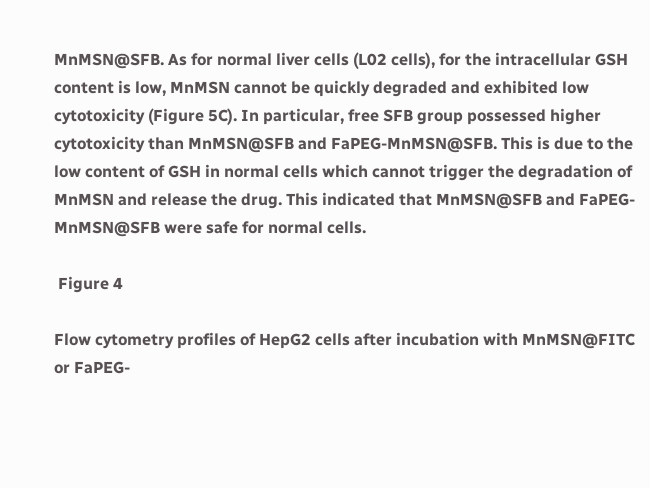MnMSN@SFB. As for normal liver cells (L02 cells), for the intracellular GSH content is low, MnMSN cannot be quickly degraded and exhibited low cytotoxicity (Figure 5C). In particular, free SFB group possessed higher cytotoxicity than MnMSN@SFB and FaPEG-MnMSN@SFB. This is due to the low content of GSH in normal cells which cannot trigger the degradation of MnMSN and release the drug. This indicated that MnMSN@SFB and FaPEG-MnMSN@SFB were safe for normal cells.

 Figure 4

Flow cytometry profiles of HepG2 cells after incubation with MnMSN@FITC or FaPEG-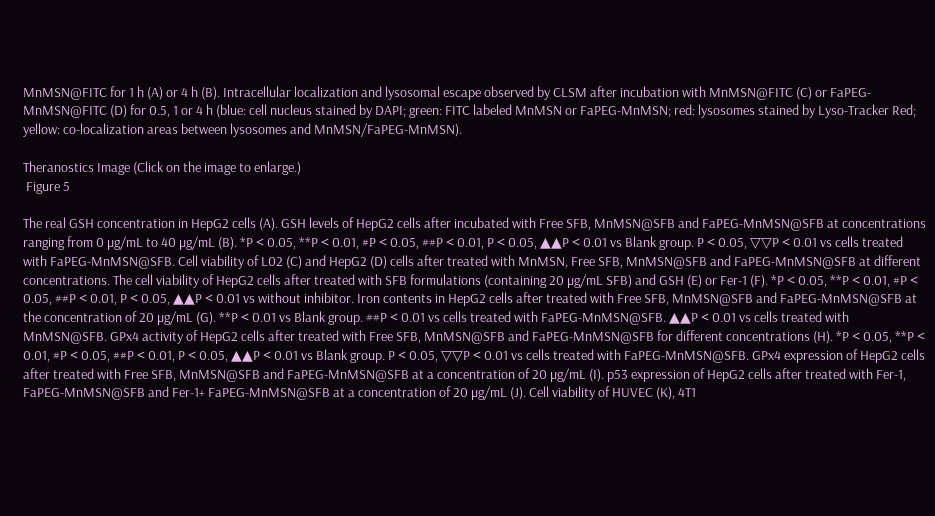MnMSN@FITC for 1 h (A) or 4 h (B). Intracellular localization and lysosomal escape observed by CLSM after incubation with MnMSN@FITC (C) or FaPEG-MnMSN@FITC (D) for 0.5, 1 or 4 h (blue: cell nucleus stained by DAPI; green: FITC labeled MnMSN or FaPEG-MnMSN; red: lysosomes stained by Lyso-Tracker Red; yellow: co-localization areas between lysosomes and MnMSN/FaPEG-MnMSN).

Theranostics Image (Click on the image to enlarge.)
 Figure 5

The real GSH concentration in HepG2 cells (A). GSH levels of HepG2 cells after incubated with Free SFB, MnMSN@SFB and FaPEG-MnMSN@SFB at concentrations ranging from 0 µg/mL to 40 µg/mL (B). *P < 0.05, **P < 0.01, #P < 0.05, ##P < 0.01, P < 0.05, ▲▲P < 0.01 vs Blank group. P < 0.05, ▽▽P < 0.01 vs cells treated with FaPEG-MnMSN@SFB. Cell viability of L02 (C) and HepG2 (D) cells after treated with MnMSN, Free SFB, MnMSN@SFB and FaPEG-MnMSN@SFB at different concentrations. The cell viability of HepG2 cells after treated with SFB formulations (containing 20 µg/mL SFB) and GSH (E) or Fer-1 (F). *P < 0.05, **P < 0.01, #P < 0.05, ##P < 0.01, P < 0.05, ▲▲P < 0.01 vs without inhibitor. Iron contents in HepG2 cells after treated with Free SFB, MnMSN@SFB and FaPEG-MnMSN@SFB at the concentration of 20 µg/mL (G). **P < 0.01 vs Blank group. ##P < 0.01 vs cells treated with FaPEG-MnMSN@SFB. ▲▲P < 0.01 vs cells treated with MnMSN@SFB. GPx4 activity of HepG2 cells after treated with Free SFB, MnMSN@SFB and FaPEG-MnMSN@SFB for different concentrations (H). *P < 0.05, **P < 0.01, #P < 0.05, ##P < 0.01, P < 0.05, ▲▲P < 0.01 vs Blank group. P < 0.05, ▽▽P < 0.01 vs cells treated with FaPEG-MnMSN@SFB. GPx4 expression of HepG2 cells after treated with Free SFB, MnMSN@SFB and FaPEG-MnMSN@SFB at a concentration of 20 µg/mL (I). p53 expression of HepG2 cells after treated with Fer-1, FaPEG-MnMSN@SFB and Fer-1+ FaPEG-MnMSN@SFB at a concentration of 20 µg/mL (J). Cell viability of HUVEC (K), 4T1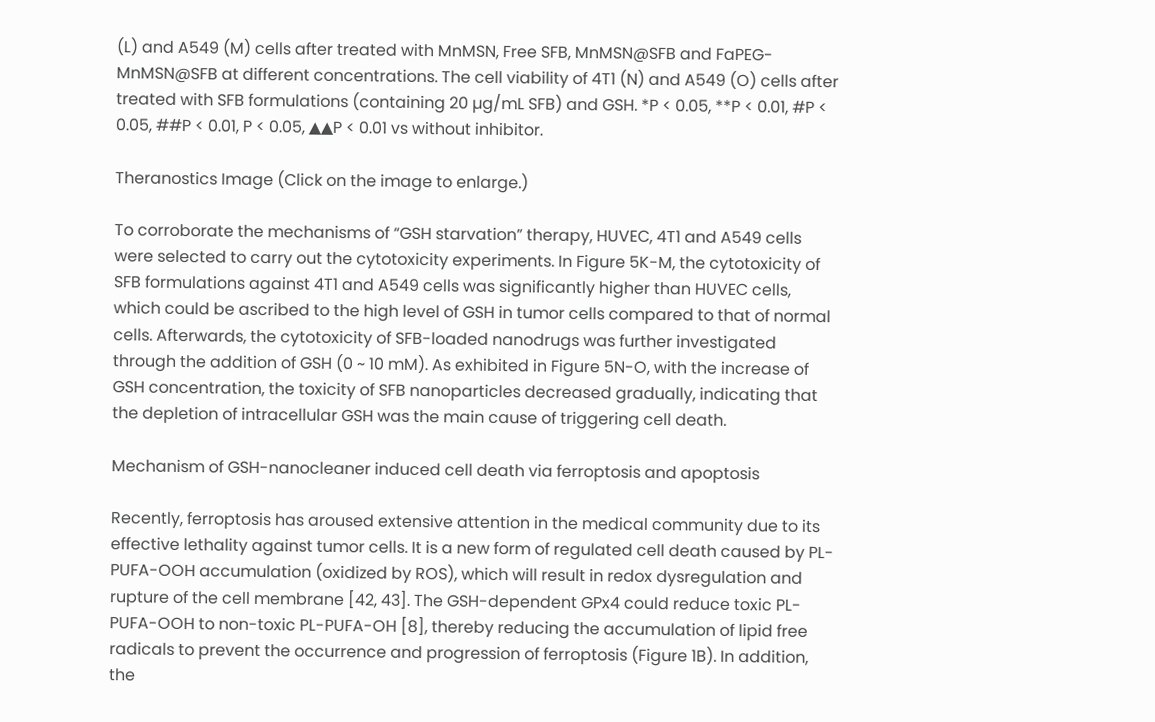(L) and A549 (M) cells after treated with MnMSN, Free SFB, MnMSN@SFB and FaPEG-MnMSN@SFB at different concentrations. The cell viability of 4T1 (N) and A549 (O) cells after treated with SFB formulations (containing 20 µg/mL SFB) and GSH. *P < 0.05, **P < 0.01, #P < 0.05, ##P < 0.01, P < 0.05, ▲▲P < 0.01 vs without inhibitor.

Theranostics Image (Click on the image to enlarge.)

To corroborate the mechanisms of “GSH starvation” therapy, HUVEC, 4T1 and A549 cells were selected to carry out the cytotoxicity experiments. In Figure 5K-M, the cytotoxicity of SFB formulations against 4T1 and A549 cells was significantly higher than HUVEC cells, which could be ascribed to the high level of GSH in tumor cells compared to that of normal cells. Afterwards, the cytotoxicity of SFB-loaded nanodrugs was further investigated through the addition of GSH (0 ~ 10 mM). As exhibited in Figure 5N-O, with the increase of GSH concentration, the toxicity of SFB nanoparticles decreased gradually, indicating that the depletion of intracellular GSH was the main cause of triggering cell death.

Mechanism of GSH-nanocleaner induced cell death via ferroptosis and apoptosis

Recently, ferroptosis has aroused extensive attention in the medical community due to its effective lethality against tumor cells. It is a new form of regulated cell death caused by PL-PUFA-OOH accumulation (oxidized by ROS), which will result in redox dysregulation and rupture of the cell membrane [42, 43]. The GSH-dependent GPx4 could reduce toxic PL-PUFA-OOH to non-toxic PL-PUFA-OH [8], thereby reducing the accumulation of lipid free radicals to prevent the occurrence and progression of ferroptosis (Figure 1B). In addition, the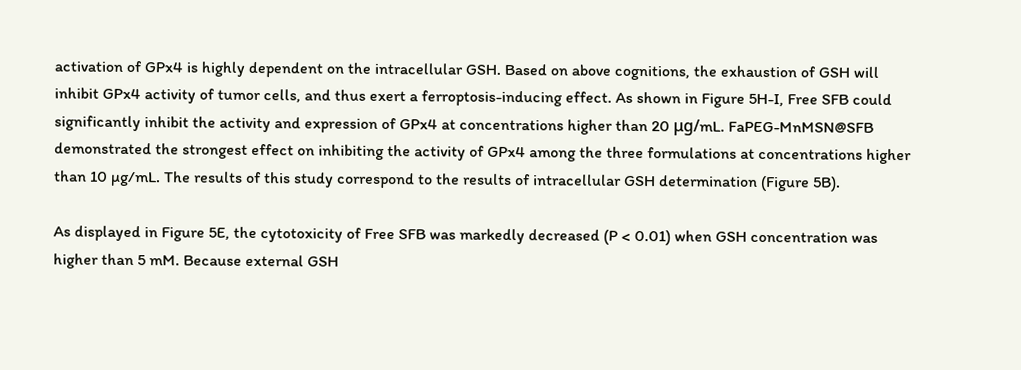activation of GPx4 is highly dependent on the intracellular GSH. Based on above cognitions, the exhaustion of GSH will inhibit GPx4 activity of tumor cells, and thus exert a ferroptosis-inducing effect. As shown in Figure 5H-I, Free SFB could significantly inhibit the activity and expression of GPx4 at concentrations higher than 20 μg/mL. FaPEG-MnMSN@SFB demonstrated the strongest effect on inhibiting the activity of GPx4 among the three formulations at concentrations higher than 10 µg/mL. The results of this study correspond to the results of intracellular GSH determination (Figure 5B).

As displayed in Figure 5E, the cytotoxicity of Free SFB was markedly decreased (P < 0.01) when GSH concentration was higher than 5 mM. Because external GSH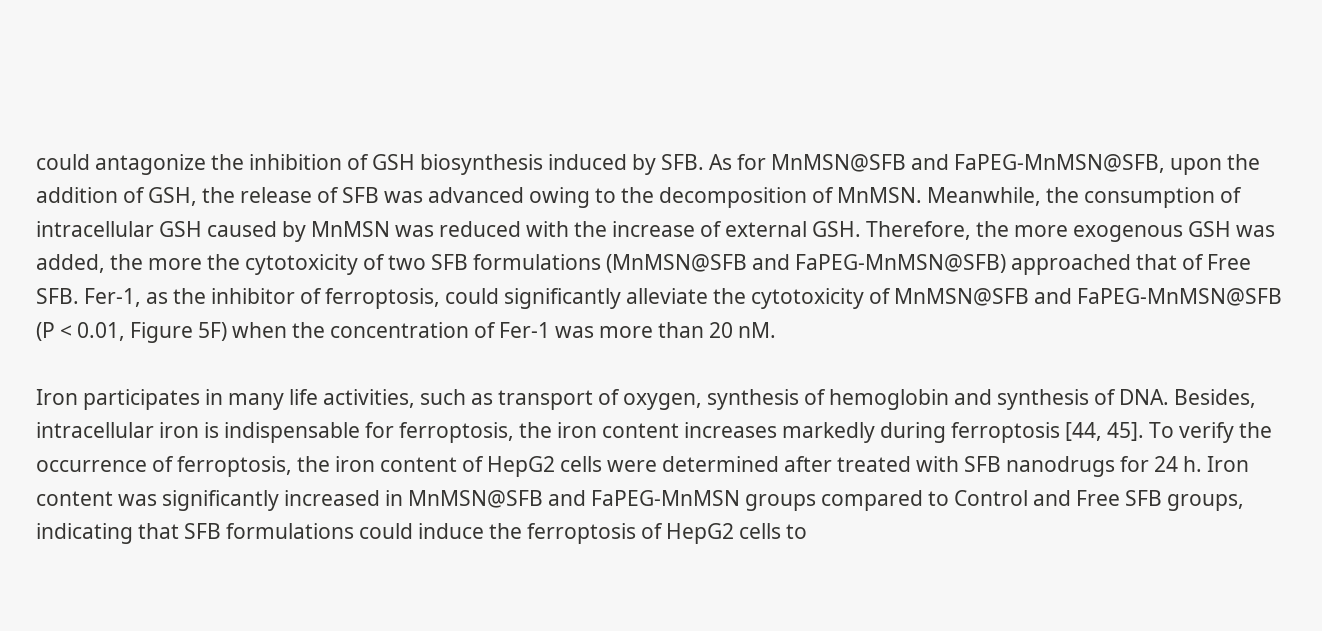could antagonize the inhibition of GSH biosynthesis induced by SFB. As for MnMSN@SFB and FaPEG-MnMSN@SFB, upon the addition of GSH, the release of SFB was advanced owing to the decomposition of MnMSN. Meanwhile, the consumption of intracellular GSH caused by MnMSN was reduced with the increase of external GSH. Therefore, the more exogenous GSH was added, the more the cytotoxicity of two SFB formulations (MnMSN@SFB and FaPEG-MnMSN@SFB) approached that of Free SFB. Fer-1, as the inhibitor of ferroptosis, could significantly alleviate the cytotoxicity of MnMSN@SFB and FaPEG-MnMSN@SFB (P < 0.01, Figure 5F) when the concentration of Fer-1 was more than 20 nM.

Iron participates in many life activities, such as transport of oxygen, synthesis of hemoglobin and synthesis of DNA. Besides, intracellular iron is indispensable for ferroptosis, the iron content increases markedly during ferroptosis [44, 45]. To verify the occurrence of ferroptosis, the iron content of HepG2 cells were determined after treated with SFB nanodrugs for 24 h. Iron content was significantly increased in MnMSN@SFB and FaPEG-MnMSN groups compared to Control and Free SFB groups, indicating that SFB formulations could induce the ferroptosis of HepG2 cells to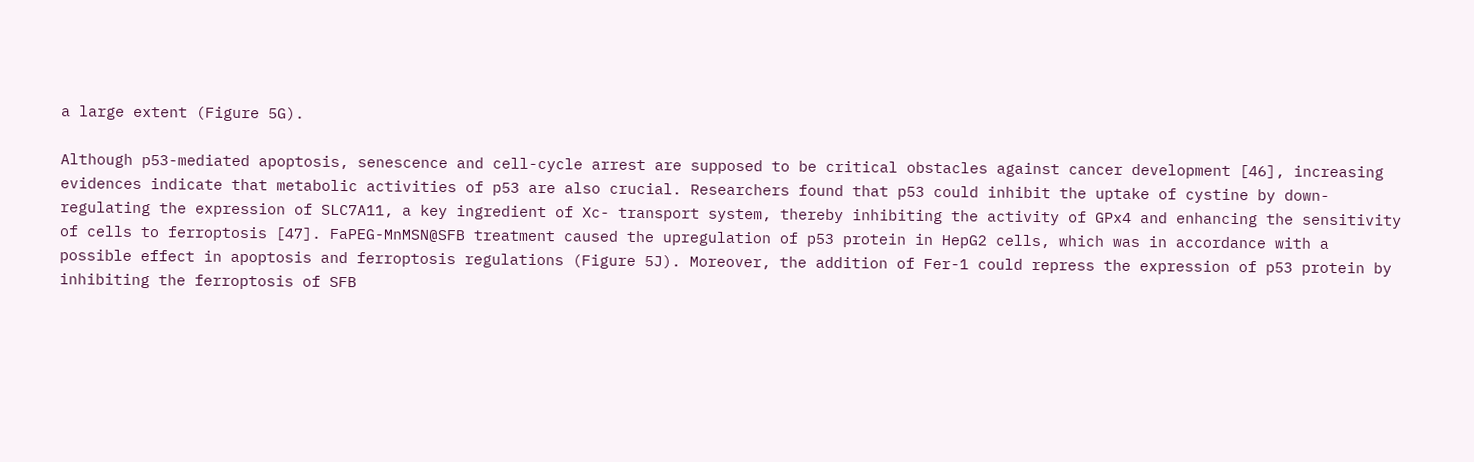a large extent (Figure 5G).

Although p53-mediated apoptosis, senescence and cell-cycle arrest are supposed to be critical obstacles against cancer development [46], increasing evidences indicate that metabolic activities of p53 are also crucial. Researchers found that p53 could inhibit the uptake of cystine by down-regulating the expression of SLC7A11, a key ingredient of Xc- transport system, thereby inhibiting the activity of GPx4 and enhancing the sensitivity of cells to ferroptosis [47]. FaPEG-MnMSN@SFB treatment caused the upregulation of p53 protein in HepG2 cells, which was in accordance with a possible effect in apoptosis and ferroptosis regulations (Figure 5J). Moreover, the addition of Fer-1 could repress the expression of p53 protein by inhibiting the ferroptosis of SFB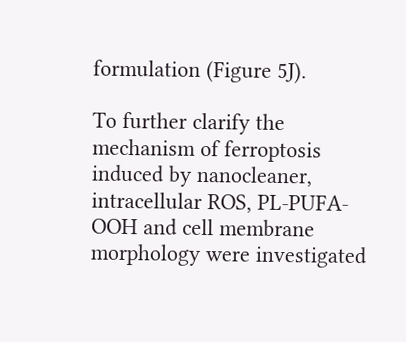formulation (Figure 5J).

To further clarify the mechanism of ferroptosis induced by nanocleaner, intracellular ROS, PL-PUFA-OOH and cell membrane morphology were investigated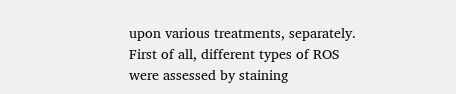upon various treatments, separately. First of all, different types of ROS were assessed by staining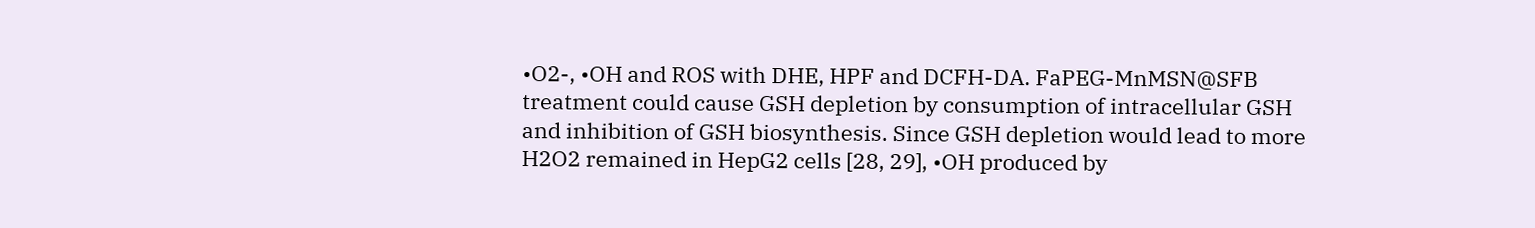•O2-, •OH and ROS with DHE, HPF and DCFH-DA. FaPEG-MnMSN@SFB treatment could cause GSH depletion by consumption of intracellular GSH and inhibition of GSH biosynthesis. Since GSH depletion would lead to more H2O2 remained in HepG2 cells [28, 29], •OH produced by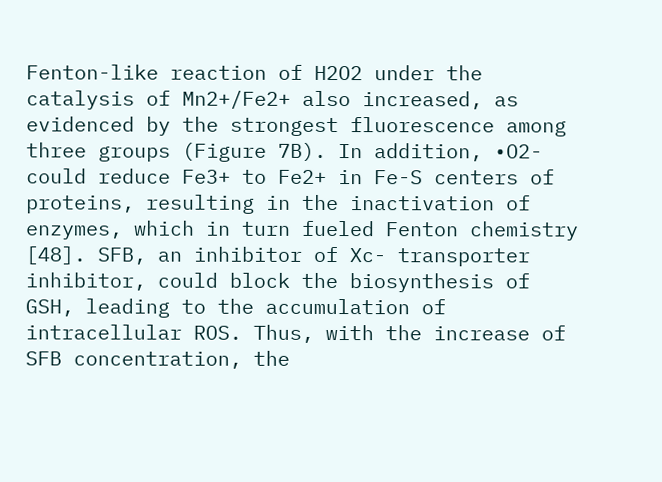Fenton-like reaction of H2O2 under the catalysis of Mn2+/Fe2+ also increased, as evidenced by the strongest fluorescence among three groups (Figure 7B). In addition, •O2- could reduce Fe3+ to Fe2+ in Fe-S centers of proteins, resulting in the inactivation of enzymes, which in turn fueled Fenton chemistry [48]. SFB, an inhibitor of Xc- transporter inhibitor, could block the biosynthesis of GSH, leading to the accumulation of intracellular ROS. Thus, with the increase of SFB concentration, the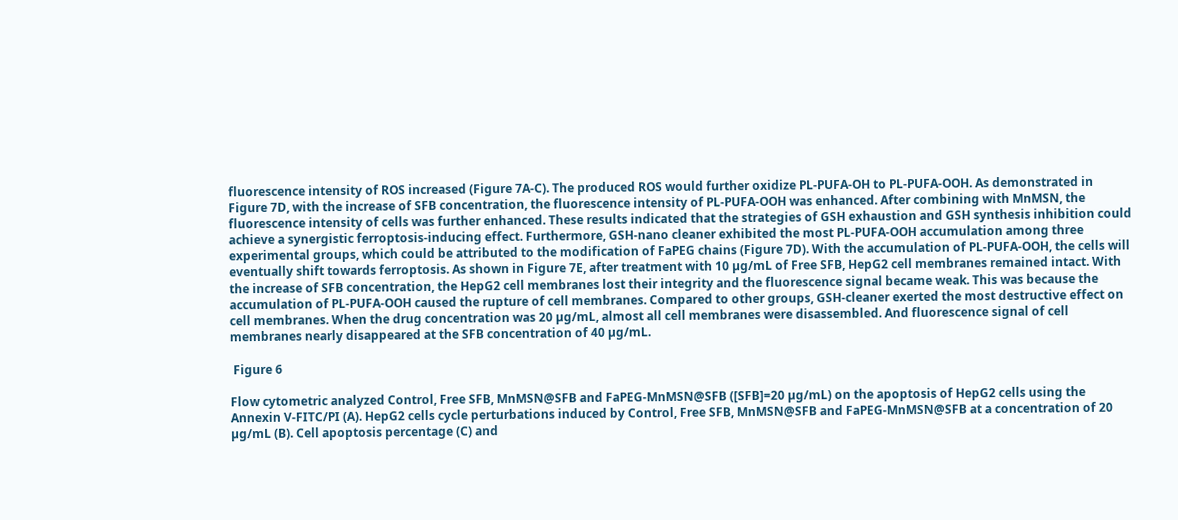fluorescence intensity of ROS increased (Figure 7A-C). The produced ROS would further oxidize PL-PUFA-OH to PL-PUFA-OOH. As demonstrated in Figure 7D, with the increase of SFB concentration, the fluorescence intensity of PL-PUFA-OOH was enhanced. After combining with MnMSN, the fluorescence intensity of cells was further enhanced. These results indicated that the strategies of GSH exhaustion and GSH synthesis inhibition could achieve a synergistic ferroptosis-inducing effect. Furthermore, GSH-nano cleaner exhibited the most PL-PUFA-OOH accumulation among three experimental groups, which could be attributed to the modification of FaPEG chains (Figure 7D). With the accumulation of PL-PUFA-OOH, the cells will eventually shift towards ferroptosis. As shown in Figure 7E, after treatment with 10 µg/mL of Free SFB, HepG2 cell membranes remained intact. With the increase of SFB concentration, the HepG2 cell membranes lost their integrity and the fluorescence signal became weak. This was because the accumulation of PL-PUFA-OOH caused the rupture of cell membranes. Compared to other groups, GSH-cleaner exerted the most destructive effect on cell membranes. When the drug concentration was 20 µg/mL, almost all cell membranes were disassembled. And fluorescence signal of cell membranes nearly disappeared at the SFB concentration of 40 µg/mL.

 Figure 6

Flow cytometric analyzed Control, Free SFB, MnMSN@SFB and FaPEG-MnMSN@SFB ([SFB]=20 µg/mL) on the apoptosis of HepG2 cells using the Annexin V-FITC/PI (A). HepG2 cells cycle perturbations induced by Control, Free SFB, MnMSN@SFB and FaPEG-MnMSN@SFB at a concentration of 20 µg/mL (B). Cell apoptosis percentage (C) and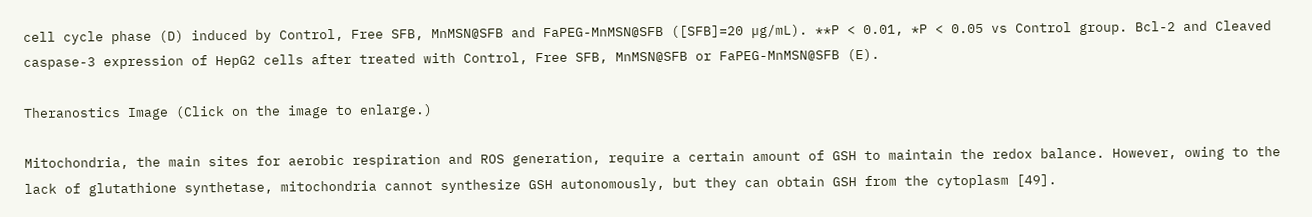cell cycle phase (D) induced by Control, Free SFB, MnMSN@SFB and FaPEG-MnMSN@SFB ([SFB]=20 µg/mL). **P < 0.01, *P < 0.05 vs Control group. Bcl-2 and Cleaved caspase-3 expression of HepG2 cells after treated with Control, Free SFB, MnMSN@SFB or FaPEG-MnMSN@SFB (E).

Theranostics Image (Click on the image to enlarge.)

Mitochondria, the main sites for aerobic respiration and ROS generation, require a certain amount of GSH to maintain the redox balance. However, owing to the lack of glutathione synthetase, mitochondria cannot synthesize GSH autonomously, but they can obtain GSH from the cytoplasm [49].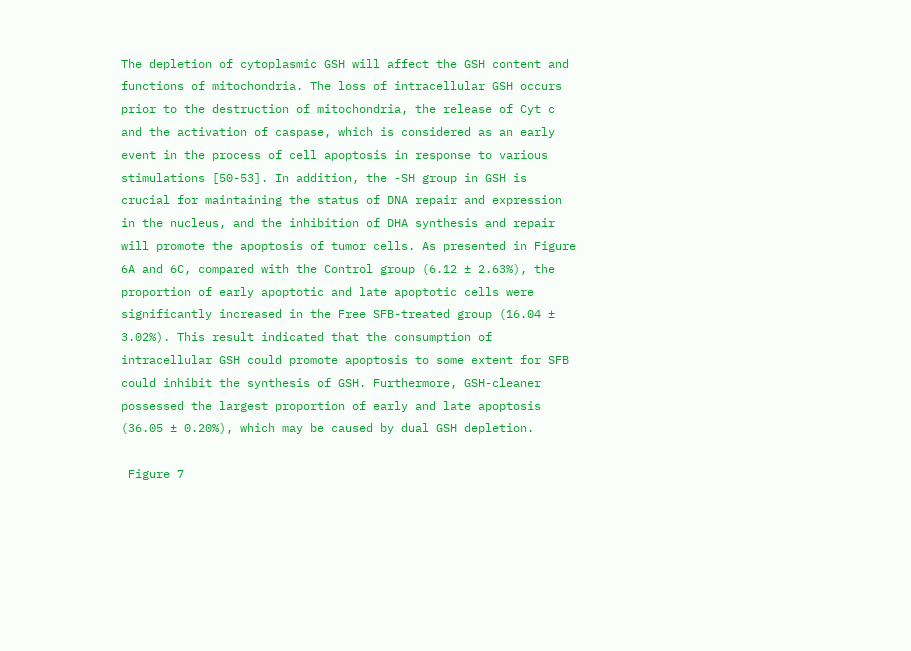The depletion of cytoplasmic GSH will affect the GSH content and functions of mitochondria. The loss of intracellular GSH occurs prior to the destruction of mitochondria, the release of Cyt c and the activation of caspase, which is considered as an early event in the process of cell apoptosis in response to various stimulations [50-53]. In addition, the -SH group in GSH is crucial for maintaining the status of DNA repair and expression in the nucleus, and the inhibition of DHA synthesis and repair will promote the apoptosis of tumor cells. As presented in Figure 6A and 6C, compared with the Control group (6.12 ± 2.63%), the proportion of early apoptotic and late apoptotic cells were significantly increased in the Free SFB-treated group (16.04 ± 3.02%). This result indicated that the consumption of intracellular GSH could promote apoptosis to some extent for SFB could inhibit the synthesis of GSH. Furthermore, GSH-cleaner possessed the largest proportion of early and late apoptosis (36.05 ± 0.20%), which may be caused by dual GSH depletion.

 Figure 7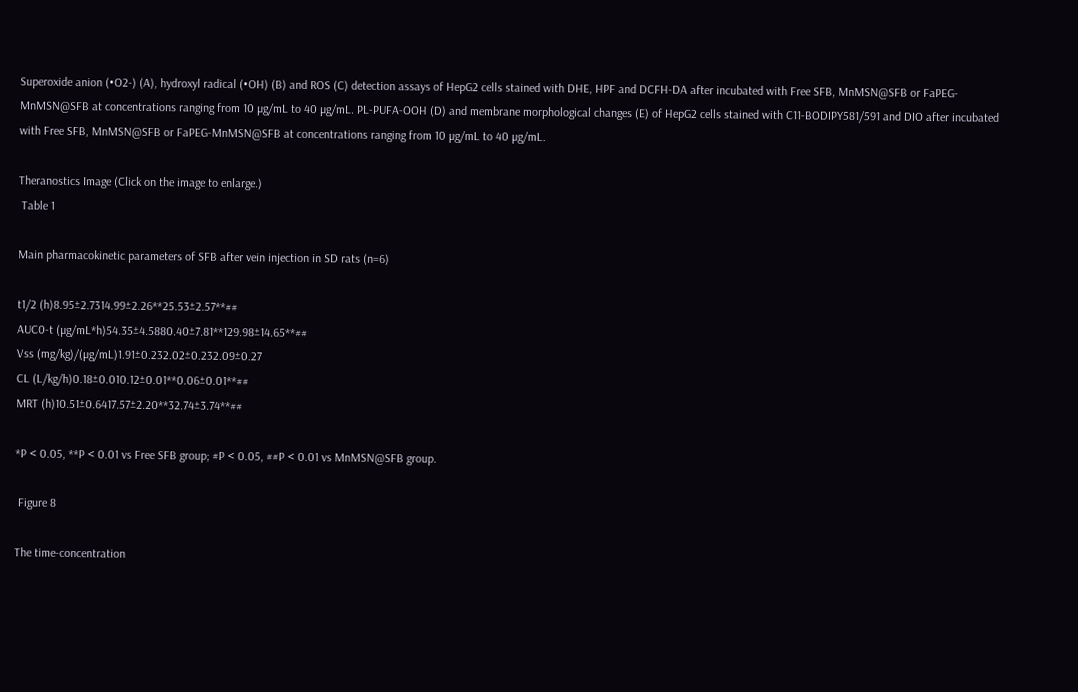Superoxide anion (•O2-) (A), hydroxyl radical (•OH) (B) and ROS (C) detection assays of HepG2 cells stained with DHE, HPF and DCFH-DA after incubated with Free SFB, MnMSN@SFB or FaPEG-MnMSN@SFB at concentrations ranging from 10 µg/mL to 40 µg/mL. PL-PUFA-OOH (D) and membrane morphological changes (E) of HepG2 cells stained with C11-BODIPY581/591 and DIO after incubated with Free SFB, MnMSN@SFB or FaPEG-MnMSN@SFB at concentrations ranging from 10 µg/mL to 40 µg/mL.

Theranostics Image (Click on the image to enlarge.)
 Table 1

Main pharmacokinetic parameters of SFB after vein injection in SD rats (n=6)

t1/2 (h)8.95±2.7314.99±2.26**25.53±2.57**##
AUC0-t (µg/mL*h)54.35±4.5880.40±7.81**129.98±14.65**##
Vss (mg/kg)/(µg/mL)1.91±0.232.02±0.232.09±0.27
CL (L/kg/h)0.18±0.010.12±0.01**0.06±0.01**##
MRT (h)10.51±0.6417.57±2.20**32.74±3.74**##

*P < 0.05, **P < 0.01 vs Free SFB group; #P < 0.05, ##P < 0.01 vs MnMSN@SFB group.

 Figure 8

The time-concentration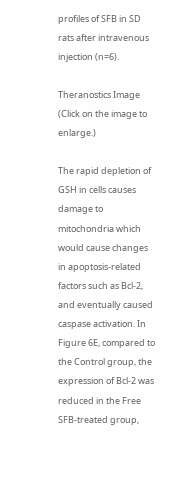profiles of SFB in SD rats after intravenous injection (n=6).

Theranostics Image (Click on the image to enlarge.)

The rapid depletion of GSH in cells causes damage to mitochondria which would cause changes in apoptosis-related factors such as Bcl-2, and eventually caused caspase activation. In Figure 6E, compared to the Control group, the expression of Bcl-2 was reduced in the Free SFB-treated group,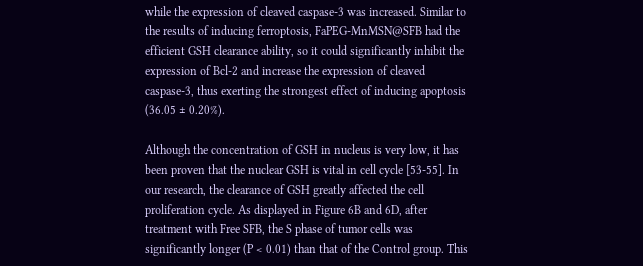while the expression of cleaved caspase-3 was increased. Similar to the results of inducing ferroptosis, FaPEG-MnMSN@SFB had the efficient GSH clearance ability, so it could significantly inhibit the expression of Bcl-2 and increase the expression of cleaved caspase-3, thus exerting the strongest effect of inducing apoptosis (36.05 ± 0.20%).

Although the concentration of GSH in nucleus is very low, it has been proven that the nuclear GSH is vital in cell cycle [53-55]. In our research, the clearance of GSH greatly affected the cell proliferation cycle. As displayed in Figure 6B and 6D, after treatment with Free SFB, the S phase of tumor cells was significantly longer (P < 0.01) than that of the Control group. This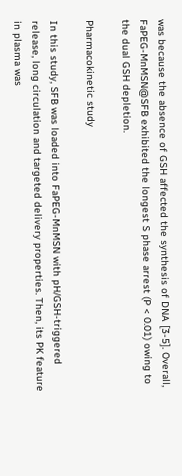was because the absence of GSH affected the synthesis of DNA [3-5]. Overall, FaPEG-MnMSN@SFB exhibited the longest S phase arrest (P < 0.01) owing to the dual GSH depletion.

Pharmacokinetic study

In this study, SFB was loaded into FaPEG-MnMSN with pH/GSH-triggered release, long circulation and targeted delivery properties. Then, its PK feature in plasma was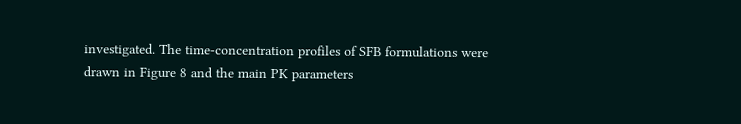investigated. The time-concentration profiles of SFB formulations were drawn in Figure 8 and the main PK parameters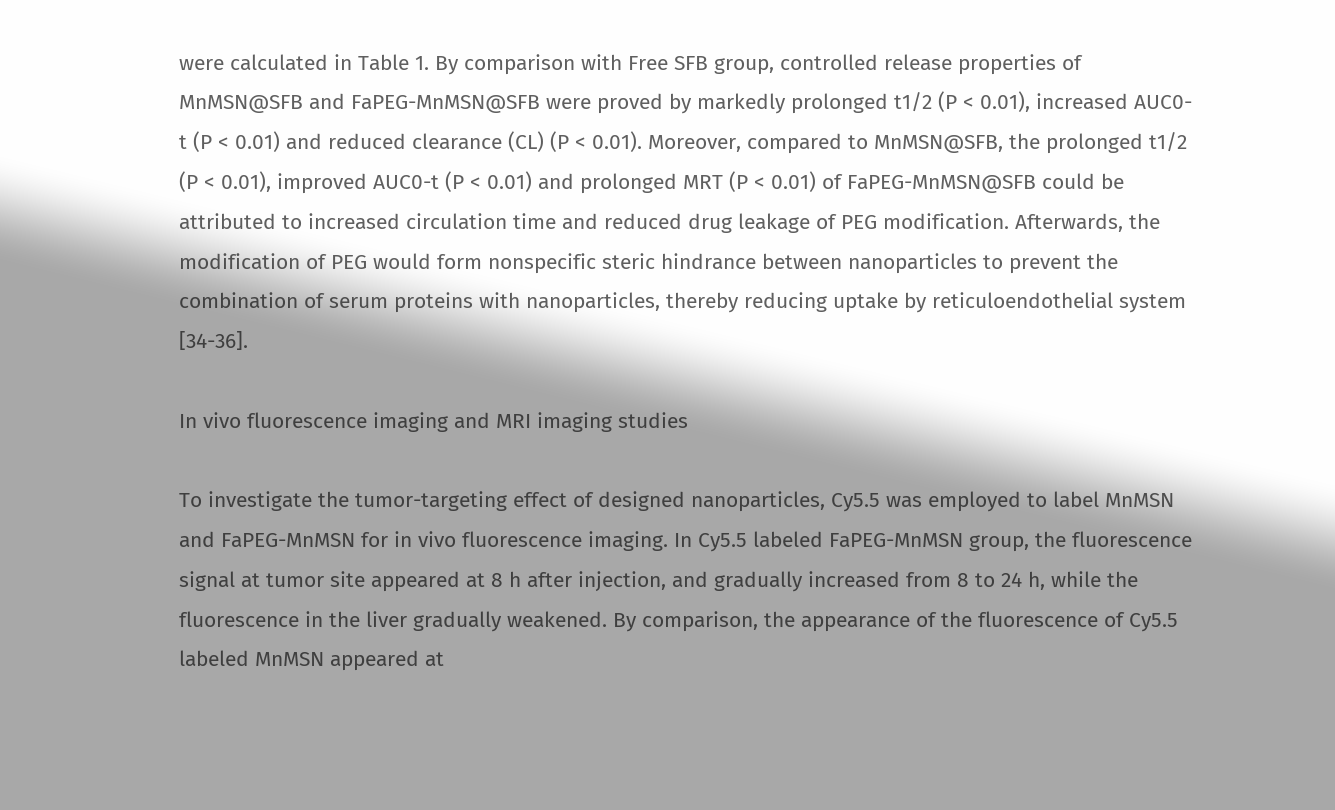were calculated in Table 1. By comparison with Free SFB group, controlled release properties of MnMSN@SFB and FaPEG-MnMSN@SFB were proved by markedly prolonged t1/2 (P < 0.01), increased AUC0-t (P < 0.01) and reduced clearance (CL) (P < 0.01). Moreover, compared to MnMSN@SFB, the prolonged t1/2 (P < 0.01), improved AUC0-t (P < 0.01) and prolonged MRT (P < 0.01) of FaPEG-MnMSN@SFB could be attributed to increased circulation time and reduced drug leakage of PEG modification. Afterwards, the modification of PEG would form nonspecific steric hindrance between nanoparticles to prevent the combination of serum proteins with nanoparticles, thereby reducing uptake by reticuloendothelial system [34-36].

In vivo fluorescence imaging and MRI imaging studies

To investigate the tumor-targeting effect of designed nanoparticles, Cy5.5 was employed to label MnMSN and FaPEG-MnMSN for in vivo fluorescence imaging. In Cy5.5 labeled FaPEG-MnMSN group, the fluorescence signal at tumor site appeared at 8 h after injection, and gradually increased from 8 to 24 h, while the fluorescence in the liver gradually weakened. By comparison, the appearance of the fluorescence of Cy5.5 labeled MnMSN appeared at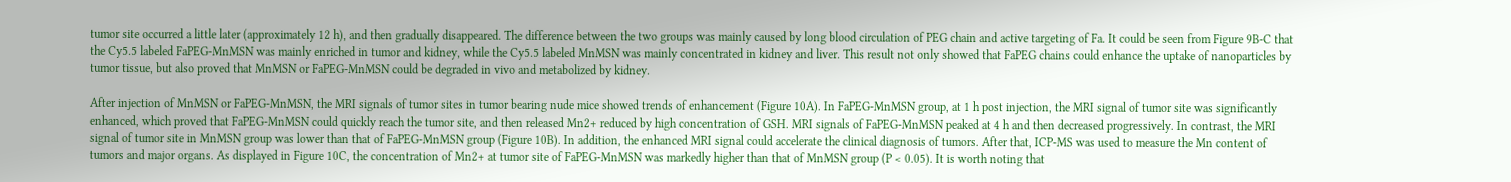tumor site occurred a little later (approximately 12 h), and then gradually disappeared. The difference between the two groups was mainly caused by long blood circulation of PEG chain and active targeting of Fa. It could be seen from Figure 9B-C that the Cy5.5 labeled FaPEG-MnMSN was mainly enriched in tumor and kidney, while the Cy5.5 labeled MnMSN was mainly concentrated in kidney and liver. This result not only showed that FaPEG chains could enhance the uptake of nanoparticles by tumor tissue, but also proved that MnMSN or FaPEG-MnMSN could be degraded in vivo and metabolized by kidney.

After injection of MnMSN or FaPEG-MnMSN, the MRI signals of tumor sites in tumor bearing nude mice showed trends of enhancement (Figure 10A). In FaPEG-MnMSN group, at 1 h post injection, the MRI signal of tumor site was significantly enhanced, which proved that FaPEG-MnMSN could quickly reach the tumor site, and then released Mn2+ reduced by high concentration of GSH. MRI signals of FaPEG-MnMSN peaked at 4 h and then decreased progressively. In contrast, the MRI signal of tumor site in MnMSN group was lower than that of FaPEG-MnMSN group (Figure 10B). In addition, the enhanced MRI signal could accelerate the clinical diagnosis of tumors. After that, ICP-MS was used to measure the Mn content of tumors and major organs. As displayed in Figure 10C, the concentration of Mn2+ at tumor site of FaPEG-MnMSN was markedly higher than that of MnMSN group (P < 0.05). It is worth noting that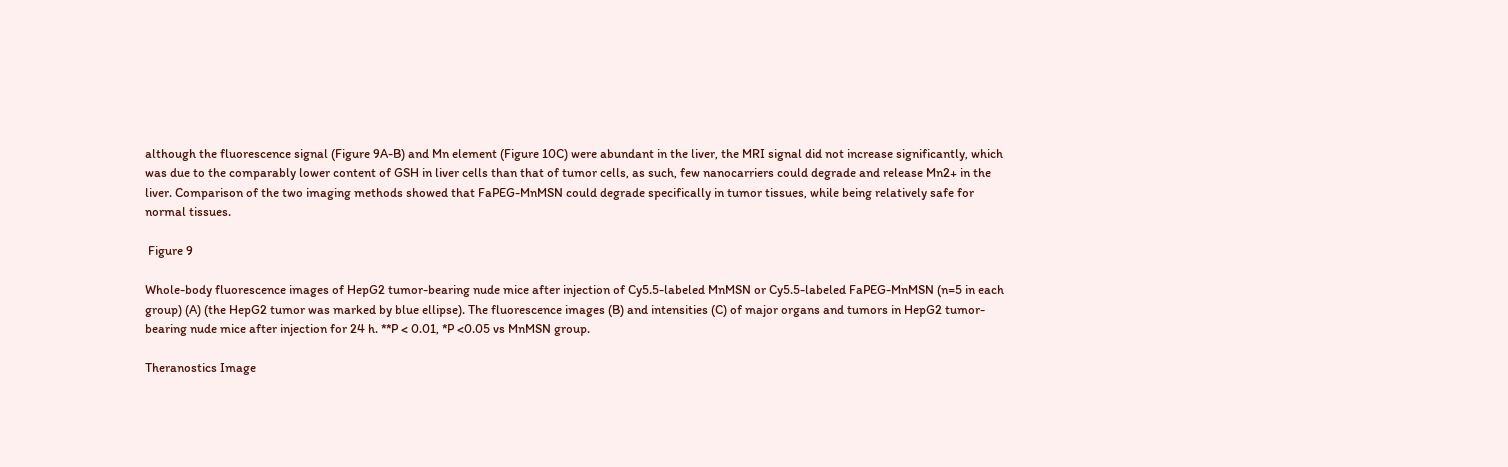although the fluorescence signal (Figure 9A-B) and Mn element (Figure 10C) were abundant in the liver, the MRI signal did not increase significantly, which was due to the comparably lower content of GSH in liver cells than that of tumor cells, as such, few nanocarriers could degrade and release Mn2+ in the liver. Comparison of the two imaging methods showed that FaPEG-MnMSN could degrade specifically in tumor tissues, while being relatively safe for normal tissues.

 Figure 9

Whole-body fluorescence images of HepG2 tumor-bearing nude mice after injection of Cy5.5-labeled MnMSN or Cy5.5-labeled FaPEG-MnMSN (n=5 in each group) (A) (the HepG2 tumor was marked by blue ellipse). The fluorescence images (B) and intensities (C) of major organs and tumors in HepG2 tumor-bearing nude mice after injection for 24 h. **P < 0.01, *P <0.05 vs MnMSN group.

Theranostics Image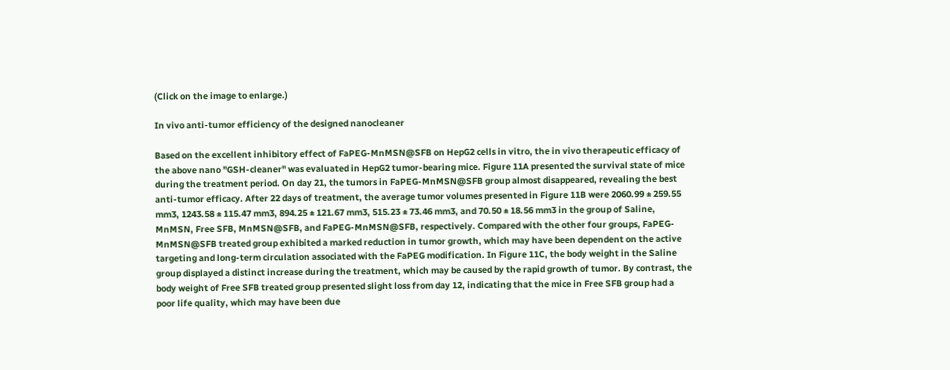(Click on the image to enlarge.)

In vivo anti-tumor efficiency of the designed nanocleaner

Based on the excellent inhibitory effect of FaPEG-MnMSN@SFB on HepG2 cells in vitro, the in vivo therapeutic efficacy of the above nano "GSH-cleaner" was evaluated in HepG2 tumor-bearing mice. Figure 11A presented the survival state of mice during the treatment period. On day 21, the tumors in FaPEG-MnMSN@SFB group almost disappeared, revealing the best anti-tumor efficacy. After 22 days of treatment, the average tumor volumes presented in Figure 11B were 2060.99 ± 259.55 mm3, 1243.58 ± 115.47 mm3, 894.25 ± 121.67 mm3, 515.23 ± 73.46 mm3, and 70.50 ± 18.56 mm3 in the group of Saline, MnMSN, Free SFB, MnMSN@SFB, and FaPEG-MnMSN@SFB, respectively. Compared with the other four groups, FaPEG-MnMSN@SFB treated group exhibited a marked reduction in tumor growth, which may have been dependent on the active targeting and long-term circulation associated with the FaPEG modification. In Figure 11C, the body weight in the Saline group displayed a distinct increase during the treatment, which may be caused by the rapid growth of tumor. By contrast, the body weight of Free SFB treated group presented slight loss from day 12, indicating that the mice in Free SFB group had a poor life quality, which may have been due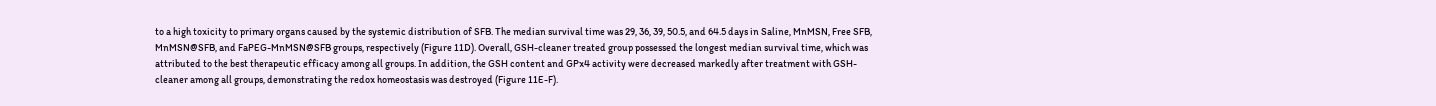to a high toxicity to primary organs caused by the systemic distribution of SFB. The median survival time was 29, 36, 39, 50.5, and 64.5 days in Saline, MnMSN, Free SFB, MnMSN@SFB, and FaPEG-MnMSN@SFB groups, respectively (Figure 11D). Overall, GSH-cleaner treated group possessed the longest median survival time, which was attributed to the best therapeutic efficacy among all groups. In addition, the GSH content and GPx4 activity were decreased markedly after treatment with GSH-cleaner among all groups, demonstrating the redox homeostasis was destroyed (Figure 11E-F).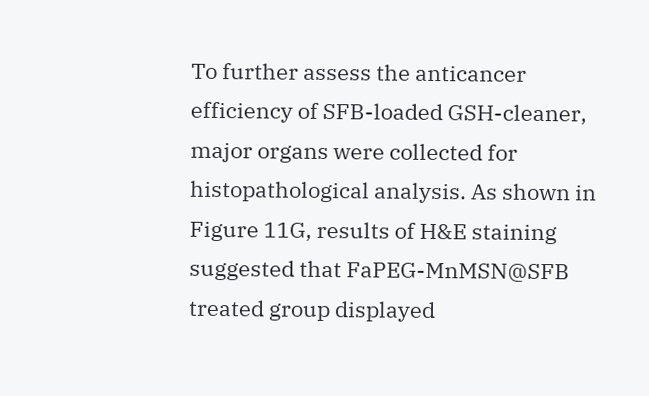To further assess the anticancer efficiency of SFB-loaded GSH-cleaner, major organs were collected for histopathological analysis. As shown in Figure 11G, results of H&E staining suggested that FaPEG-MnMSN@SFB treated group displayed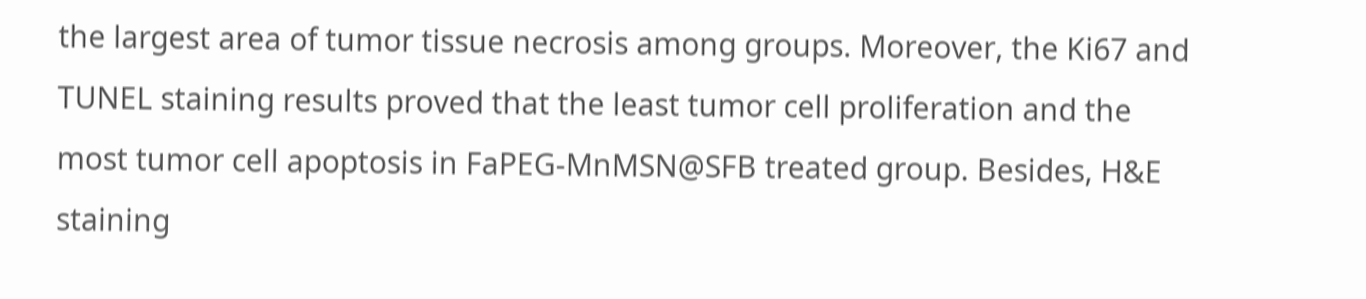the largest area of tumor tissue necrosis among groups. Moreover, the Ki67 and TUNEL staining results proved that the least tumor cell proliferation and the most tumor cell apoptosis in FaPEG-MnMSN@SFB treated group. Besides, H&E staining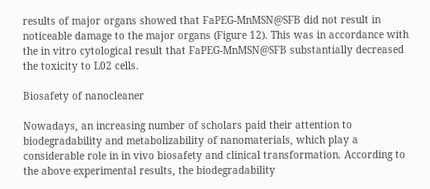results of major organs showed that FaPEG-MnMSN@SFB did not result in noticeable damage to the major organs (Figure 12). This was in accordance with the in vitro cytological result that FaPEG-MnMSN@SFB substantially decreased the toxicity to L02 cells.

Biosafety of nanocleaner

Nowadays, an increasing number of scholars paid their attention to biodegradability and metabolizability of nanomaterials, which play a considerable role in in vivo biosafety and clinical transformation. According to the above experimental results, the biodegradability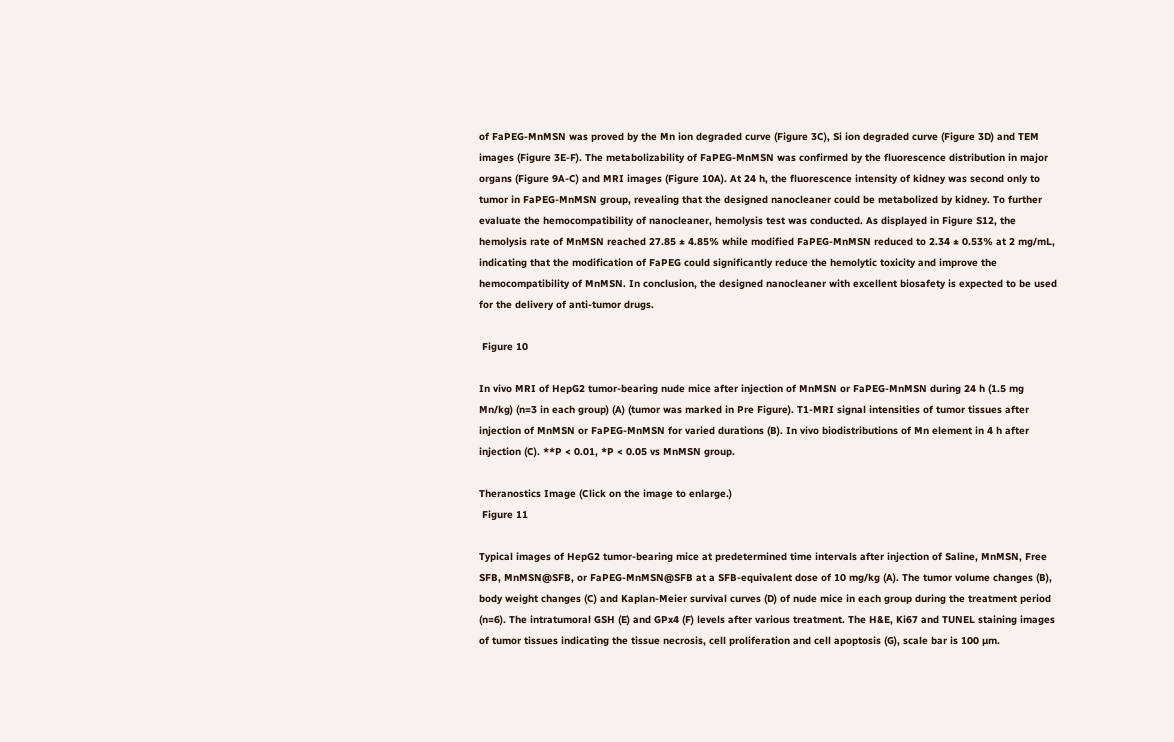of FaPEG-MnMSN was proved by the Mn ion degraded curve (Figure 3C), Si ion degraded curve (Figure 3D) and TEM images (Figure 3E-F). The metabolizability of FaPEG-MnMSN was confirmed by the fluorescence distribution in major organs (Figure 9A-C) and MRI images (Figure 10A). At 24 h, the fluorescence intensity of kidney was second only to tumor in FaPEG-MnMSN group, revealing that the designed nanocleaner could be metabolized by kidney. To further evaluate the hemocompatibility of nanocleaner, hemolysis test was conducted. As displayed in Figure S12, the hemolysis rate of MnMSN reached 27.85 ± 4.85% while modified FaPEG-MnMSN reduced to 2.34 ± 0.53% at 2 mg/mL, indicating that the modification of FaPEG could significantly reduce the hemolytic toxicity and improve the hemocompatibility of MnMSN. In conclusion, the designed nanocleaner with excellent biosafety is expected to be used for the delivery of anti-tumor drugs.

 Figure 10

In vivo MRI of HepG2 tumor-bearing nude mice after injection of MnMSN or FaPEG-MnMSN during 24 h (1.5 mg Mn/kg) (n=3 in each group) (A) (tumor was marked in Pre Figure). T1-MRI signal intensities of tumor tissues after injection of MnMSN or FaPEG-MnMSN for varied durations (B). In vivo biodistributions of Mn element in 4 h after injection (C). **P < 0.01, *P < 0.05 vs MnMSN group.

Theranostics Image (Click on the image to enlarge.)
 Figure 11

Typical images of HepG2 tumor-bearing mice at predetermined time intervals after injection of Saline, MnMSN, Free SFB, MnMSN@SFB, or FaPEG-MnMSN@SFB at a SFB-equivalent dose of 10 mg/kg (A). The tumor volume changes (B), body weight changes (C) and Kaplan-Meier survival curves (D) of nude mice in each group during the treatment period (n=6). The intratumoral GSH (E) and GPx4 (F) levels after various treatment. The H&E, Ki67 and TUNEL staining images of tumor tissues indicating the tissue necrosis, cell proliferation and cell apoptosis (G), scale bar is 100 µm.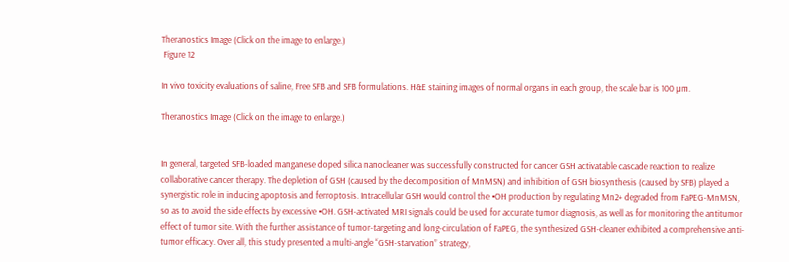Theranostics Image (Click on the image to enlarge.)
 Figure 12

In vivo toxicity evaluations of saline, Free SFB and SFB formulations. H&E staining images of normal organs in each group, the scale bar is 100 µm.

Theranostics Image (Click on the image to enlarge.)


In general, targeted SFB-loaded manganese doped silica nanocleaner was successfully constructed for cancer GSH activatable cascade reaction to realize collaborative cancer therapy. The depletion of GSH (caused by the decomposition of MnMSN) and inhibition of GSH biosynthesis (caused by SFB) played a synergistic role in inducing apoptosis and ferroptosis. Intracellular GSH would control the •OH production by regulating Mn2+ degraded from FaPEG-MnMSN, so as to avoid the side effects by excessive •OH. GSH-activated MRI signals could be used for accurate tumor diagnosis, as well as for monitoring the antitumor effect of tumor site. With the further assistance of tumor-targeting and long-circulation of FaPEG, the synthesized GSH-cleaner exhibited a comprehensive anti-tumor efficacy. Over all, this study presented a multi-angle “GSH-starvation” strategy,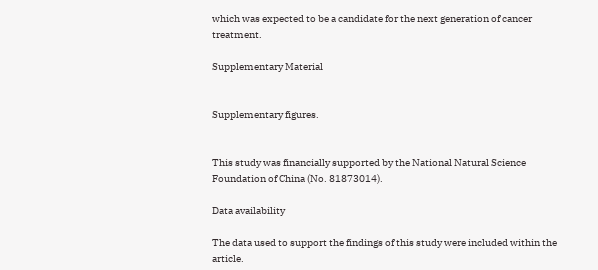which was expected to be a candidate for the next generation of cancer treatment.

Supplementary Material


Supplementary figures.


This study was financially supported by the National Natural Science Foundation of China (No. 81873014).

Data availability

The data used to support the findings of this study were included within the article.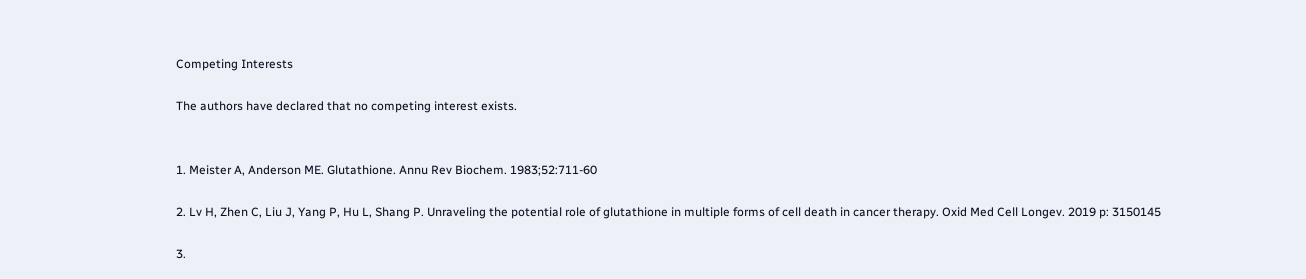Competing Interests

The authors have declared that no competing interest exists.


1. Meister A, Anderson ME. Glutathione. Annu Rev Biochem. 1983;52:711-60

2. Lv H, Zhen C, Liu J, Yang P, Hu L, Shang P. Unraveling the potential role of glutathione in multiple forms of cell death in cancer therapy. Oxid Med Cell Longev. 2019 p: 3150145

3.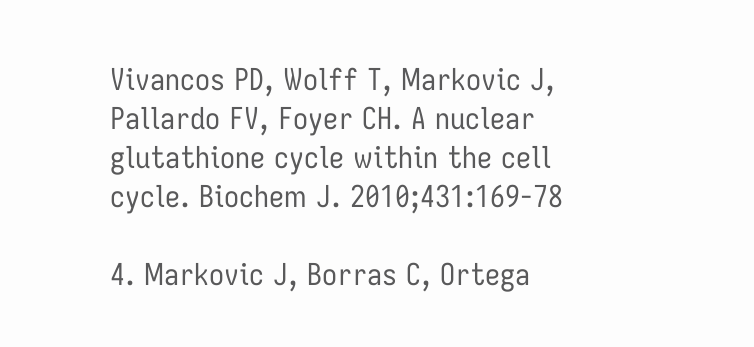Vivancos PD, Wolff T, Markovic J, Pallardo FV, Foyer CH. A nuclear glutathione cycle within the cell cycle. Biochem J. 2010;431:169-78

4. Markovic J, Borras C, Ortega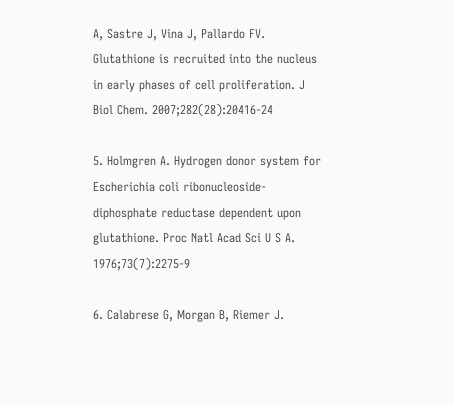A, Sastre J, Vina J, Pallardo FV. Glutathione is recruited into the nucleus in early phases of cell proliferation. J Biol Chem. 2007;282(28):20416-24

5. Holmgren A. Hydrogen donor system for Escherichia coli ribonucleoside-diphosphate reductase dependent upon glutathione. Proc Natl Acad Sci U S A. 1976;73(7):2275-9

6. Calabrese G, Morgan B, Riemer J.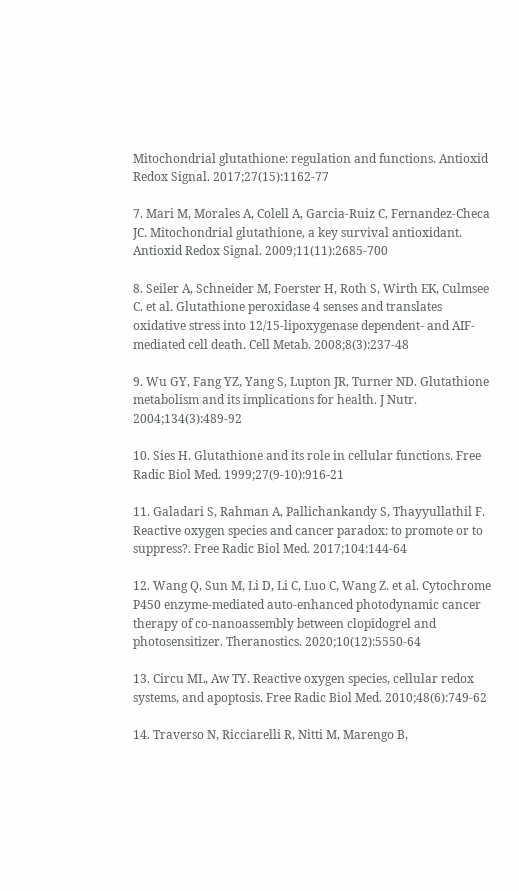Mitochondrial glutathione: regulation and functions. Antioxid Redox Signal. 2017;27(15):1162-77

7. Mari M, Morales A, Colell A, Garcia-Ruiz C, Fernandez-Checa JC. Mitochondrial glutathione, a key survival antioxidant. Antioxid Redox Signal. 2009;11(11):2685-700

8. Seiler A, Schneider M, Foerster H, Roth S, Wirth EK, Culmsee C. et al. Glutathione peroxidase 4 senses and translates oxidative stress into 12/15-lipoxygenase dependent- and AIF-mediated cell death. Cell Metab. 2008;8(3):237-48

9. Wu GY, Fang YZ, Yang S, Lupton JR, Turner ND. Glutathione metabolism and its implications for health. J Nutr. 2004;134(3):489-92

10. Sies H. Glutathione and its role in cellular functions. Free Radic Biol Med. 1999;27(9-10):916-21

11. Galadari S, Rahman A, Pallichankandy S, Thayyullathil F. Reactive oxygen species and cancer paradox: to promote or to suppress?. Free Radic Biol Med. 2017;104:144-64

12. Wang Q, Sun M, Li D, Li C, Luo C, Wang Z. et al. Cytochrome P450 enzyme-mediated auto-enhanced photodynamic cancer therapy of co-nanoassembly between clopidogrel and photosensitizer. Theranostics. 2020;10(12):5550-64

13. Circu ML, Aw TY. Reactive oxygen species, cellular redox systems, and apoptosis. Free Radic Biol Med. 2010;48(6):749-62

14. Traverso N, Ricciarelli R, Nitti M, Marengo B,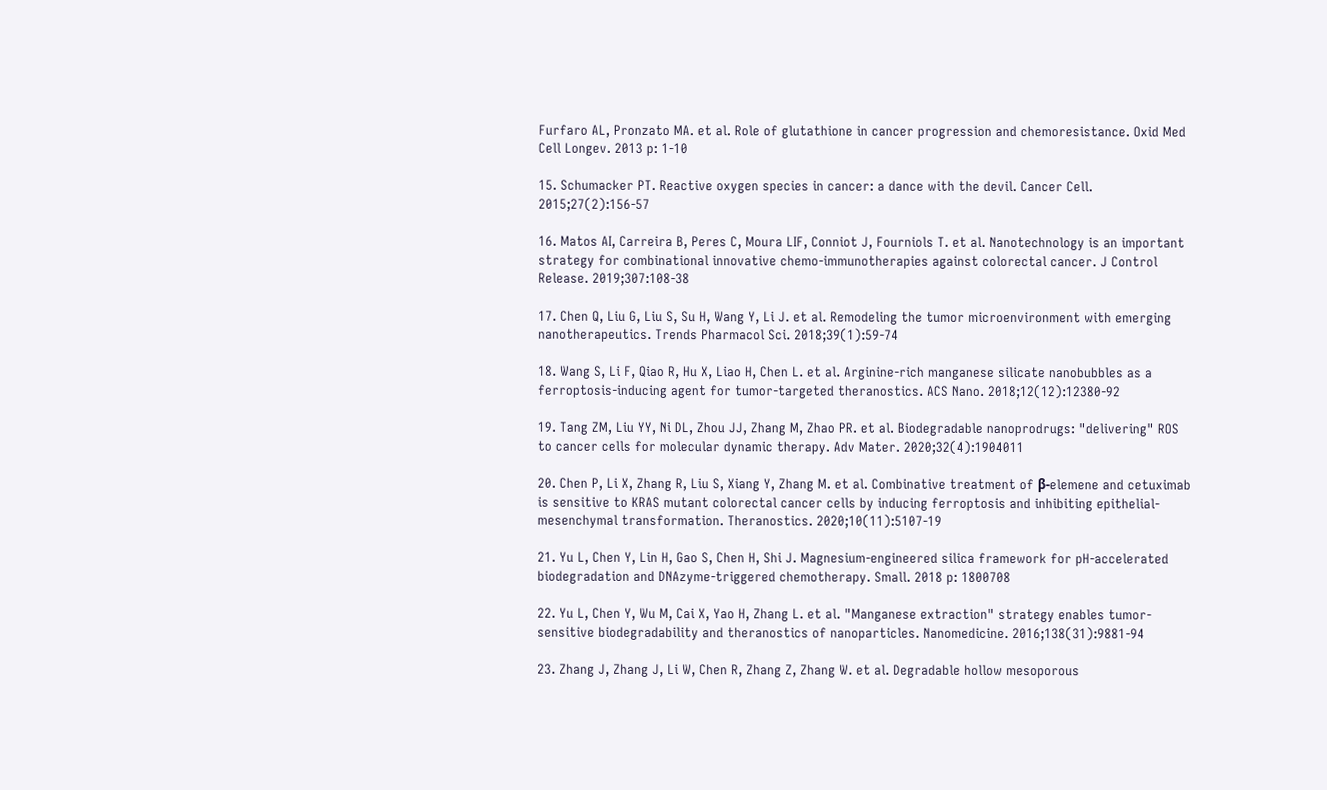Furfaro AL, Pronzato MA. et al. Role of glutathione in cancer progression and chemoresistance. Oxid Med Cell Longev. 2013 p: 1-10

15. Schumacker PT. Reactive oxygen species in cancer: a dance with the devil. Cancer Cell. 2015;27(2):156-57

16. Matos AI, Carreira B, Peres C, Moura LIF, Conniot J, Fourniols T. et al. Nanotechnology is an important strategy for combinational innovative chemo-immunotherapies against colorectal cancer. J Control Release. 2019;307:108-38

17. Chen Q, Liu G, Liu S, Su H, Wang Y, Li J. et al. Remodeling the tumor microenvironment with emerging nanotherapeutics. Trends Pharmacol Sci. 2018;39(1):59-74

18. Wang S, Li F, Qiao R, Hu X, Liao H, Chen L. et al. Arginine-rich manganese silicate nanobubbles as a ferroptosis-inducing agent for tumor-targeted theranostics. ACS Nano. 2018;12(12):12380-92

19. Tang ZM, Liu YY, Ni DL, Zhou JJ, Zhang M, Zhao PR. et al. Biodegradable nanoprodrugs: "delivering" ROS to cancer cells for molecular dynamic therapy. Adv Mater. 2020;32(4):1904011

20. Chen P, Li X, Zhang R, Liu S, Xiang Y, Zhang M. et al. Combinative treatment of β-elemene and cetuximab is sensitive to KRAS mutant colorectal cancer cells by inducing ferroptosis and inhibiting epithelial-mesenchymal transformation. Theranostics. 2020;10(11):5107-19

21. Yu L, Chen Y, Lin H, Gao S, Chen H, Shi J. Magnesium-engineered silica framework for pH-accelerated biodegradation and DNAzyme-triggered chemotherapy. Small. 2018 p: 1800708

22. Yu L, Chen Y, Wu M, Cai X, Yao H, Zhang L. et al. "Manganese extraction" strategy enables tumor-sensitive biodegradability and theranostics of nanoparticles. Nanomedicine. 2016;138(31):9881-94

23. Zhang J, Zhang J, Li W, Chen R, Zhang Z, Zhang W. et al. Degradable hollow mesoporous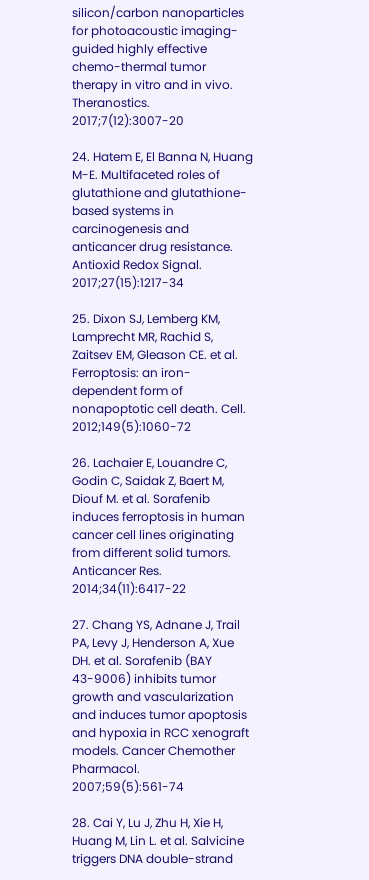silicon/carbon nanoparticles for photoacoustic imaging-guided highly effective chemo-thermal tumor therapy in vitro and in vivo. Theranostics. 2017;7(12):3007-20

24. Hatem E, El Banna N, Huang M-E. Multifaceted roles of glutathione and glutathione-based systems in carcinogenesis and anticancer drug resistance. Antioxid Redox Signal. 2017;27(15):1217-34

25. Dixon SJ, Lemberg KM, Lamprecht MR, Rachid S, Zaitsev EM, Gleason CE. et al. Ferroptosis: an iron-dependent form of nonapoptotic cell death. Cell. 2012;149(5):1060-72

26. Lachaier E, Louandre C, Godin C, Saidak Z, Baert M, Diouf M. et al. Sorafenib induces ferroptosis in human cancer cell lines originating from different solid tumors. Anticancer Res. 2014;34(11):6417-22

27. Chang YS, Adnane J, Trail PA, Levy J, Henderson A, Xue DH. et al. Sorafenib (BAY 43-9006) inhibits tumor growth and vascularization and induces tumor apoptosis and hypoxia in RCC xenograft models. Cancer Chemother Pharmacol. 2007;59(5):561-74

28. Cai Y, Lu J, Zhu H, Xie H, Huang M, Lin L. et al. Salvicine triggers DNA double-strand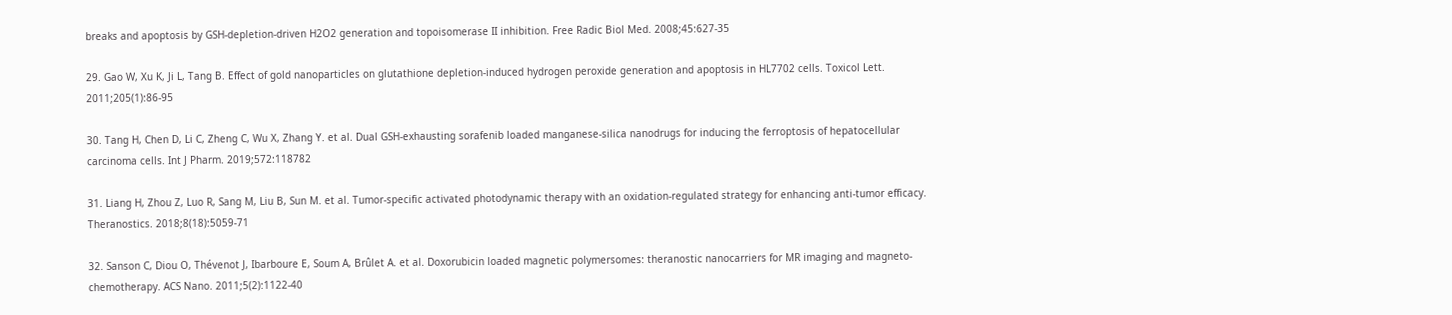breaks and apoptosis by GSH-depletion-driven H2O2 generation and topoisomerase II inhibition. Free Radic Biol Med. 2008;45:627-35

29. Gao W, Xu K, Ji L, Tang B. Effect of gold nanoparticles on glutathione depletion-induced hydrogen peroxide generation and apoptosis in HL7702 cells. Toxicol Lett. 2011;205(1):86-95

30. Tang H, Chen D, Li C, Zheng C, Wu X, Zhang Y. et al. Dual GSH-exhausting sorafenib loaded manganese-silica nanodrugs for inducing the ferroptosis of hepatocellular carcinoma cells. Int J Pharm. 2019;572:118782

31. Liang H, Zhou Z, Luo R, Sang M, Liu B, Sun M. et al. Tumor-specific activated photodynamic therapy with an oxidation-regulated strategy for enhancing anti-tumor efficacy. Theranostics. 2018;8(18):5059-71

32. Sanson C, Diou O, Thévenot J, Ibarboure E, Soum A, Brûlet A. et al. Doxorubicin loaded magnetic polymersomes: theranostic nanocarriers for MR imaging and magneto-chemotherapy. ACS Nano. 2011;5(2):1122-40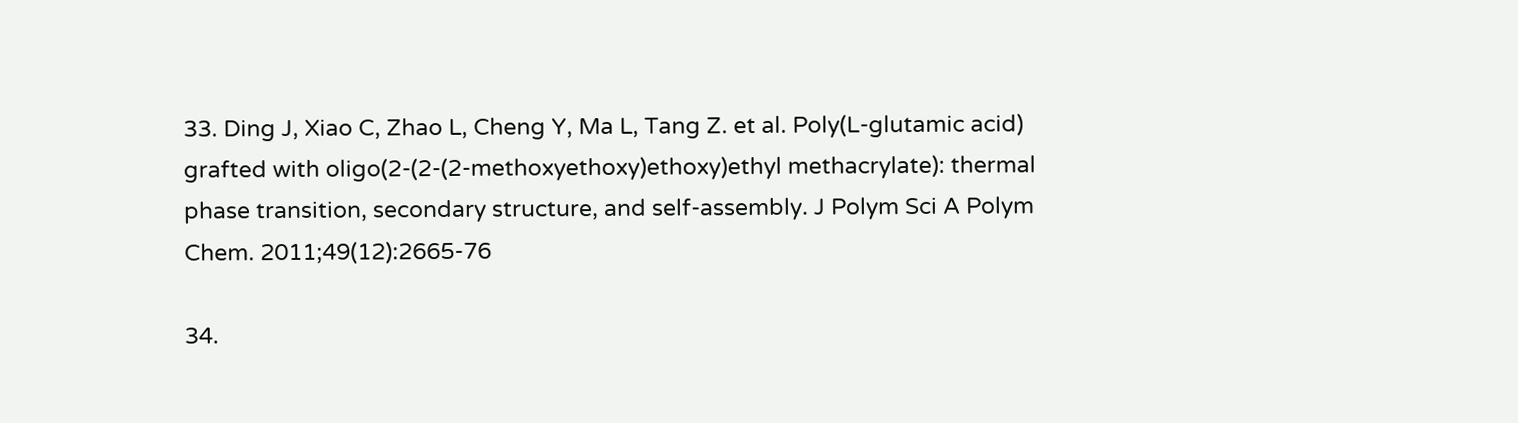33. Ding J, Xiao C, Zhao L, Cheng Y, Ma L, Tang Z. et al. Poly(L-glutamic acid) grafted with oligo(2-(2-(2-methoxyethoxy)ethoxy)ethyl methacrylate): thermal phase transition, secondary structure, and self-assembly. J Polym Sci A Polym Chem. 2011;49(12):2665-76

34.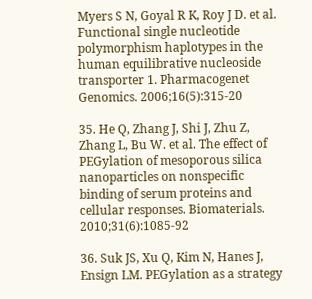Myers S N, Goyal R K, Roy J D. et al. Functional single nucleotide polymorphism haplotypes in the human equilibrative nucleoside transporter 1. Pharmacogenet Genomics. 2006;16(5):315-20

35. He Q, Zhang J, Shi J, Zhu Z, Zhang L, Bu W. et al. The effect of PEGylation of mesoporous silica nanoparticles on nonspecific binding of serum proteins and cellular responses. Biomaterials. 2010;31(6):1085-92

36. Suk JS, Xu Q, Kim N, Hanes J, Ensign LM. PEGylation as a strategy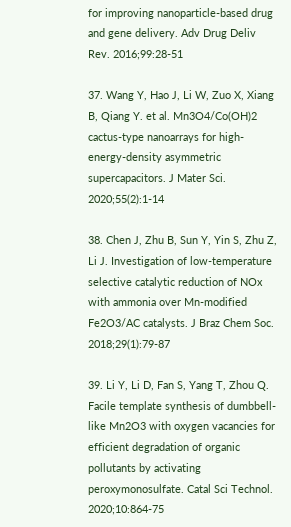for improving nanoparticle-based drug and gene delivery. Adv Drug Deliv Rev. 2016;99:28-51

37. Wang Y, Hao J, Li W, Zuo X, Xiang B, Qiang Y. et al. Mn3O4/Co(OH)2 cactus-type nanoarrays for high-energy-density asymmetric supercapacitors. J Mater Sci. 2020;55(2):1-14

38. Chen J, Zhu B, Sun Y, Yin S, Zhu Z, Li J. Investigation of low-temperature selective catalytic reduction of NOx with ammonia over Mn-modified Fe2O3/AC catalysts. J Braz Chem Soc. 2018;29(1):79-87

39. Li Y, Li D, Fan S, Yang T, Zhou Q. Facile template synthesis of dumbbell-like Mn2O3 with oxygen vacancies for efficient degradation of organic pollutants by activating peroxymonosulfate. Catal Sci Technol. 2020;10:864-75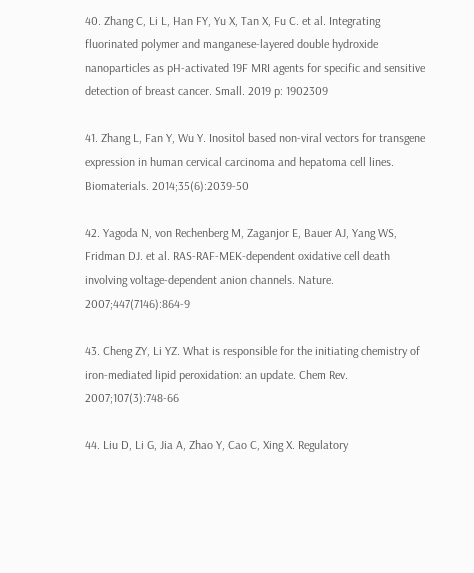40. Zhang C, Li L, Han FY, Yu X, Tan X, Fu C. et al. Integrating fluorinated polymer and manganese-layered double hydroxide nanoparticles as pH-activated 19F MRI agents for specific and sensitive detection of breast cancer. Small. 2019 p: 1902309

41. Zhang L, Fan Y, Wu Y. Inositol based non-viral vectors for transgene expression in human cervical carcinoma and hepatoma cell lines. Biomaterials. 2014;35(6):2039-50

42. Yagoda N, von Rechenberg M, Zaganjor E, Bauer AJ, Yang WS, Fridman DJ. et al. RAS-RAF-MEK-dependent oxidative cell death involving voltage-dependent anion channels. Nature. 2007;447(7146):864-9

43. Cheng ZY, Li YZ. What is responsible for the initiating chemistry of iron-mediated lipid peroxidation: an update. Chem Rev. 2007;107(3):748-66

44. Liu D, Li G, Jia A, Zhao Y, Cao C, Xing X. Regulatory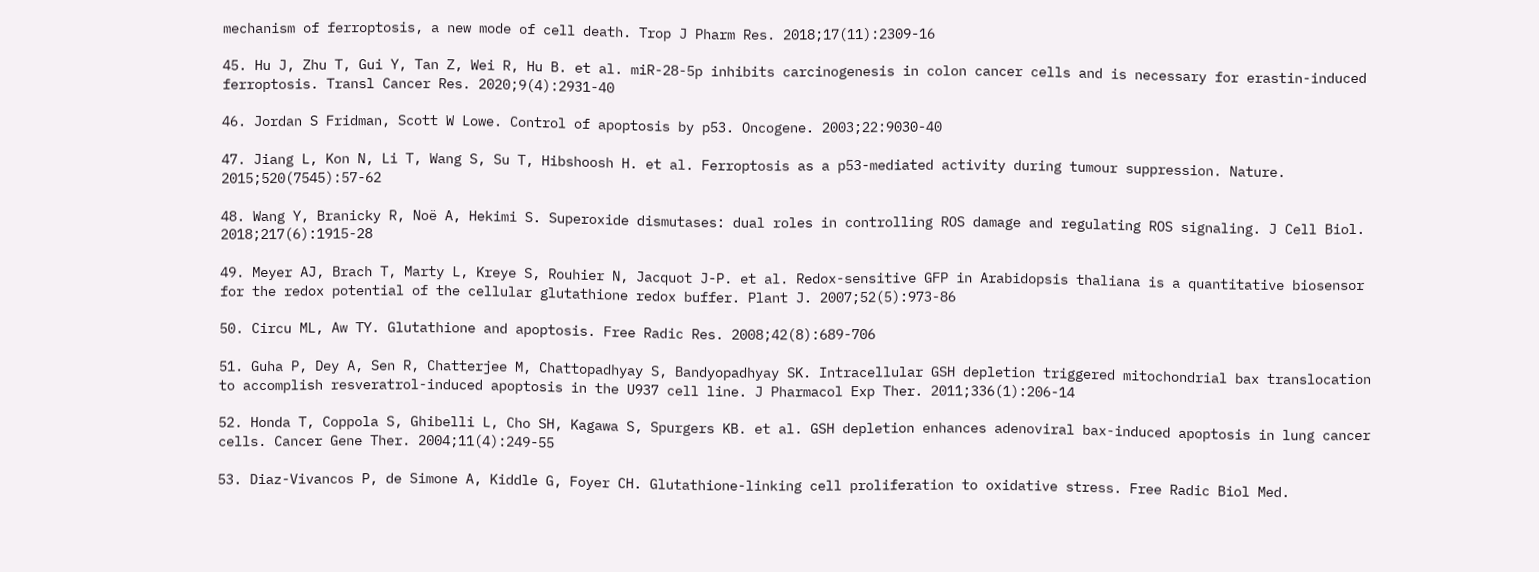mechanism of ferroptosis, a new mode of cell death. Trop J Pharm Res. 2018;17(11):2309-16

45. Hu J, Zhu T, Gui Y, Tan Z, Wei R, Hu B. et al. miR-28-5p inhibits carcinogenesis in colon cancer cells and is necessary for erastin-induced ferroptosis. Transl Cancer Res. 2020;9(4):2931-40

46. Jordan S Fridman, Scott W Lowe. Control of apoptosis by p53. Oncogene. 2003;22:9030-40

47. Jiang L, Kon N, Li T, Wang S, Su T, Hibshoosh H. et al. Ferroptosis as a p53-mediated activity during tumour suppression. Nature. 2015;520(7545):57-62

48. Wang Y, Branicky R, Noë A, Hekimi S. Superoxide dismutases: dual roles in controlling ROS damage and regulating ROS signaling. J Cell Biol. 2018;217(6):1915-28

49. Meyer AJ, Brach T, Marty L, Kreye S, Rouhier N, Jacquot J-P. et al. Redox-sensitive GFP in Arabidopsis thaliana is a quantitative biosensor for the redox potential of the cellular glutathione redox buffer. Plant J. 2007;52(5):973-86

50. Circu ML, Aw TY. Glutathione and apoptosis. Free Radic Res. 2008;42(8):689-706

51. Guha P, Dey A, Sen R, Chatterjee M, Chattopadhyay S, Bandyopadhyay SK. Intracellular GSH depletion triggered mitochondrial bax translocation to accomplish resveratrol-induced apoptosis in the U937 cell line. J Pharmacol Exp Ther. 2011;336(1):206-14

52. Honda T, Coppola S, Ghibelli L, Cho SH, Kagawa S, Spurgers KB. et al. GSH depletion enhances adenoviral bax-induced apoptosis in lung cancer cells. Cancer Gene Ther. 2004;11(4):249-55

53. Diaz-Vivancos P, de Simone A, Kiddle G, Foyer CH. Glutathione-linking cell proliferation to oxidative stress. Free Radic Biol Med.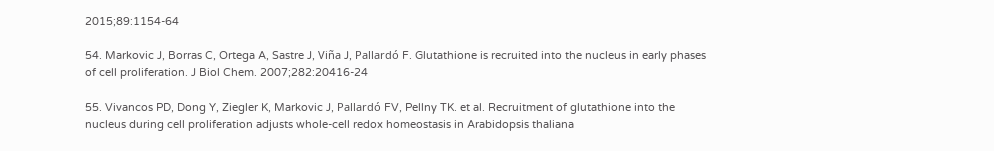2015;89:1154-64

54. Markovic J, Borras C, Ortega A, Sastre J, Viña J, Pallardó F. Glutathione is recruited into the nucleus in early phases of cell proliferation. J Biol Chem. 2007;282:20416-24

55. Vivancos PD, Dong Y, Ziegler K, Markovic J, Pallardó FV, Pellny TK. et al. Recruitment of glutathione into the nucleus during cell proliferation adjusts whole-cell redox homeostasis in Arabidopsis thaliana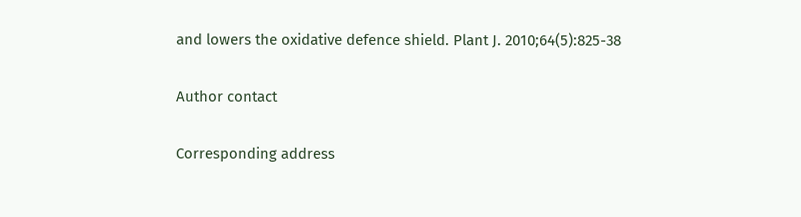and lowers the oxidative defence shield. Plant J. 2010;64(5):825-38

Author contact

Corresponding address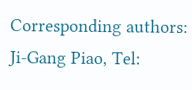Corresponding authors: Ji-Gang Piao, Tel: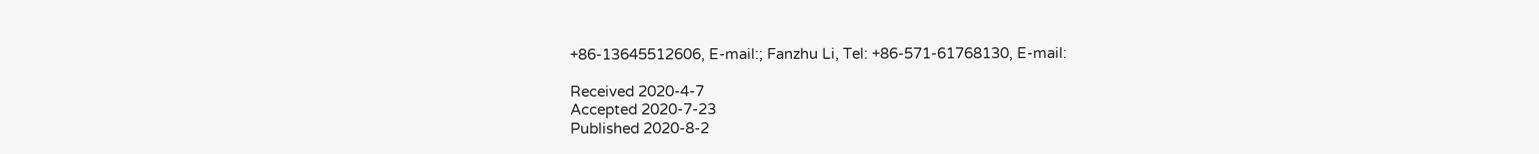+86-13645512606, E-mail:; Fanzhu Li, Tel: +86-571-61768130, E-mail:

Received 2020-4-7
Accepted 2020-7-23
Published 2020-8-2